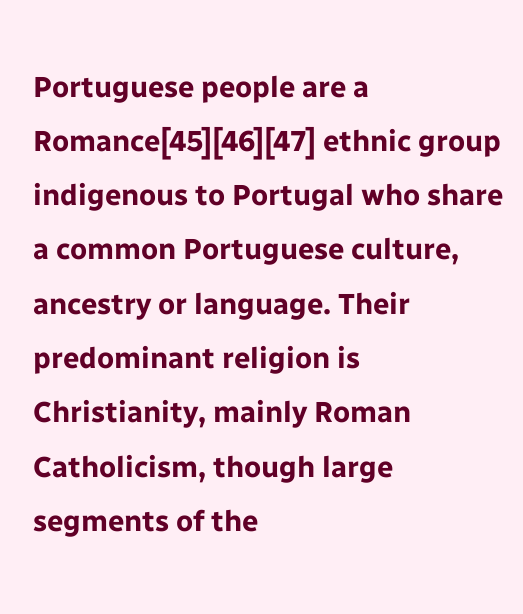Portuguese people are a Romance[45][46][47] ethnic group indigenous to Portugal who share a common Portuguese culture, ancestry or language. Their predominant religion is Christianity, mainly Roman Catholicism, though large segments of the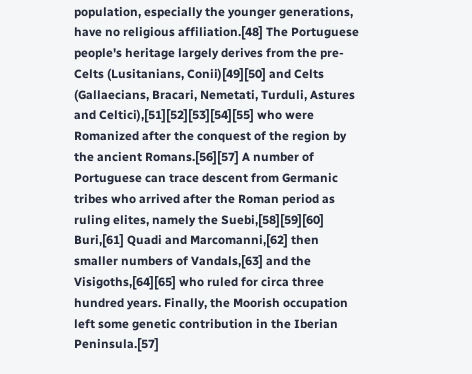population, especially the younger generations, have no religious affiliation.[48] The Portuguese people's heritage largely derives from the pre-Celts (Lusitanians, Conii)[49][50] and Celts (Gallaecians, Bracari, Nemetati, Turduli, Astures and Celtici),[51][52][53][54][55] who were Romanized after the conquest of the region by the ancient Romans.[56][57] A number of Portuguese can trace descent from Germanic tribes who arrived after the Roman period as ruling elites, namely the Suebi,[58][59][60] Buri,[61] Quadi and Marcomanni,[62] then smaller numbers of Vandals,[63] and the Visigoths,[64][65] who ruled for circa three hundred years. Finally, the Moorish occupation left some genetic contribution in the Iberian Peninsula.[57]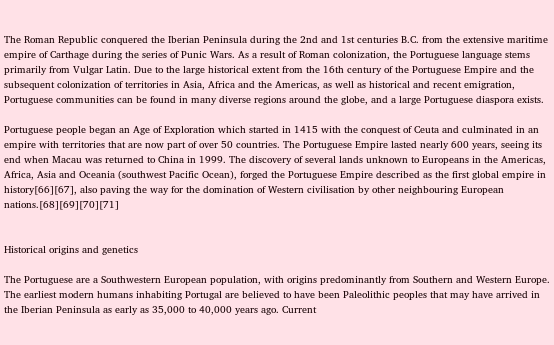The Roman Republic conquered the Iberian Peninsula during the 2nd and 1st centuries B.C. from the extensive maritime empire of Carthage during the series of Punic Wars. As a result of Roman colonization, the Portuguese language stems primarily from Vulgar Latin. Due to the large historical extent from the 16th century of the Portuguese Empire and the subsequent colonization of territories in Asia, Africa and the Americas, as well as historical and recent emigration, Portuguese communities can be found in many diverse regions around the globe, and a large Portuguese diaspora exists.

Portuguese people began an Age of Exploration which started in 1415 with the conquest of Ceuta and culminated in an empire with territories that are now part of over 50 countries. The Portuguese Empire lasted nearly 600 years, seeing its end when Macau was returned to China in 1999. The discovery of several lands unknown to Europeans in the Americas, Africa, Asia and Oceania (southwest Pacific Ocean), forged the Portuguese Empire described as the first global empire in history[66][67], also paving the way for the domination of Western civilisation by other neighbouring European nations.[68][69][70][71]


Historical origins and genetics

The Portuguese are a Southwestern European population, with origins predominantly from Southern and Western Europe. The earliest modern humans inhabiting Portugal are believed to have been Paleolithic peoples that may have arrived in the Iberian Peninsula as early as 35,000 to 40,000 years ago. Current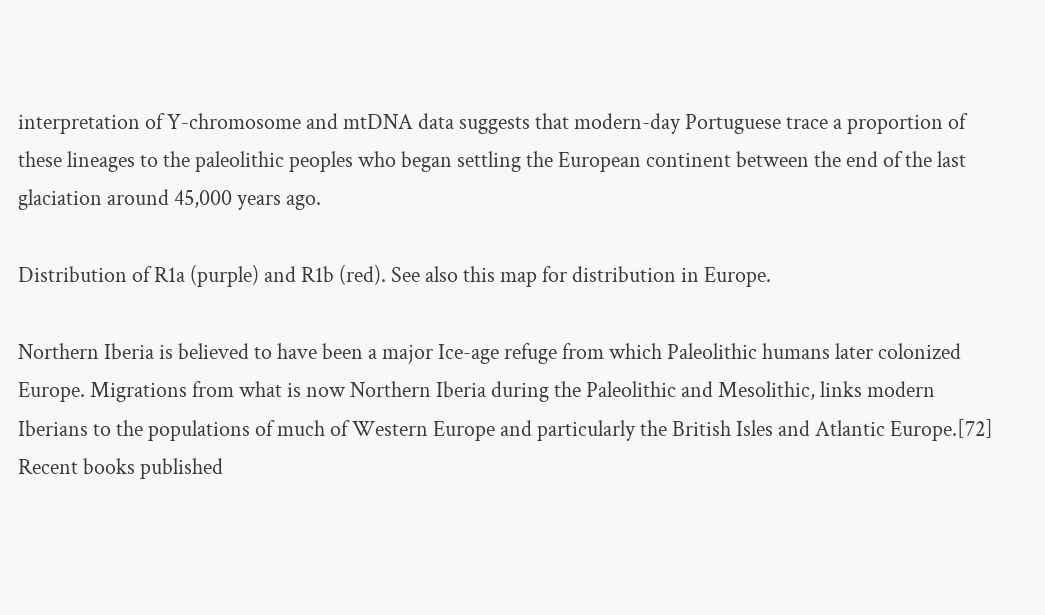interpretation of Y-chromosome and mtDNA data suggests that modern-day Portuguese trace a proportion of these lineages to the paleolithic peoples who began settling the European continent between the end of the last glaciation around 45,000 years ago.

Distribution of R1a (purple) and R1b (red). See also this map for distribution in Europe.

Northern Iberia is believed to have been a major Ice-age refuge from which Paleolithic humans later colonized Europe. Migrations from what is now Northern Iberia during the Paleolithic and Mesolithic, links modern Iberians to the populations of much of Western Europe and particularly the British Isles and Atlantic Europe.[72] Recent books published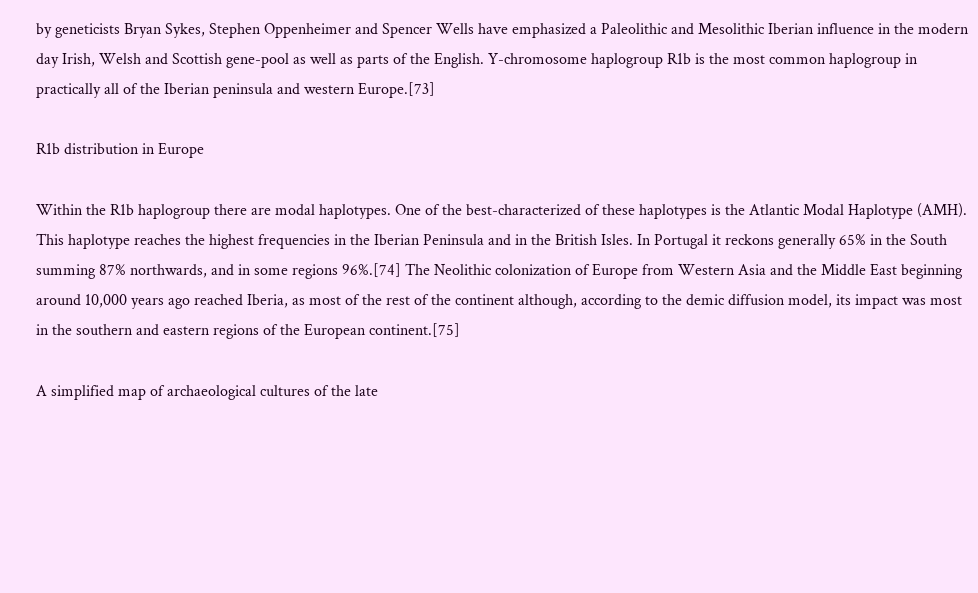by geneticists Bryan Sykes, Stephen Oppenheimer and Spencer Wells have emphasized a Paleolithic and Mesolithic Iberian influence in the modern day Irish, Welsh and Scottish gene-pool as well as parts of the English. Y-chromosome haplogroup R1b is the most common haplogroup in practically all of the Iberian peninsula and western Europe.[73]

R1b distribution in Europe

Within the R1b haplogroup there are modal haplotypes. One of the best-characterized of these haplotypes is the Atlantic Modal Haplotype (AMH). This haplotype reaches the highest frequencies in the Iberian Peninsula and in the British Isles. In Portugal it reckons generally 65% in the South summing 87% northwards, and in some regions 96%.[74] The Neolithic colonization of Europe from Western Asia and the Middle East beginning around 10,000 years ago reached Iberia, as most of the rest of the continent although, according to the demic diffusion model, its impact was most in the southern and eastern regions of the European continent.[75]

A simplified map of archaeological cultures of the late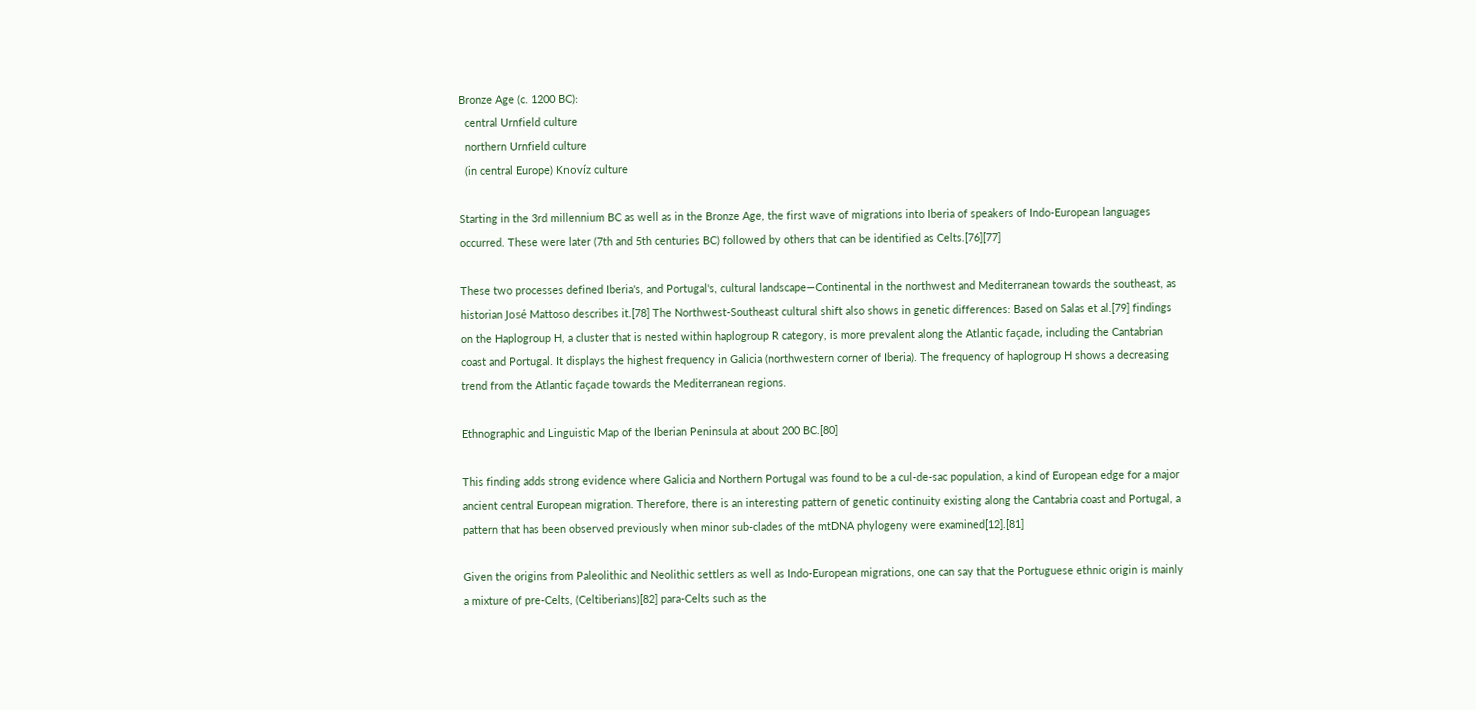Bronze Age (c. 1200 BC):
  central Urnfield culture
  northern Urnfield culture
  (in central Europe) Knovíz culture

Starting in the 3rd millennium BC as well as in the Bronze Age, the first wave of migrations into Iberia of speakers of Indo-European languages occurred. These were later (7th and 5th centuries BC) followed by others that can be identified as Celts.[76][77]

These two processes defined Iberia's, and Portugal's, cultural landscape—Continental in the northwest and Mediterranean towards the southeast, as historian José Mattoso describes it.[78] The Northwest-Southeast cultural shift also shows in genetic differences: Based on Salas et al.[79] findings on the Haplogroup H, a cluster that is nested within haplogroup R category, is more prevalent along the Atlantic façade, including the Cantabrian coast and Portugal. It displays the highest frequency in Galicia (northwestern corner of Iberia). The frequency of haplogroup H shows a decreasing trend from the Atlantic façade towards the Mediterranean regions.

Ethnographic and Linguistic Map of the Iberian Peninsula at about 200 BC.[80]

This finding adds strong evidence where Galicia and Northern Portugal was found to be a cul-de-sac population, a kind of European edge for a major ancient central European migration. Therefore, there is an interesting pattern of genetic continuity existing along the Cantabria coast and Portugal, a pattern that has been observed previously when minor sub-clades of the mtDNA phylogeny were examined[12].[81]

Given the origins from Paleolithic and Neolithic settlers as well as Indo-European migrations, one can say that the Portuguese ethnic origin is mainly a mixture of pre-Celts, (Celtiberians)[82] para-Celts such as the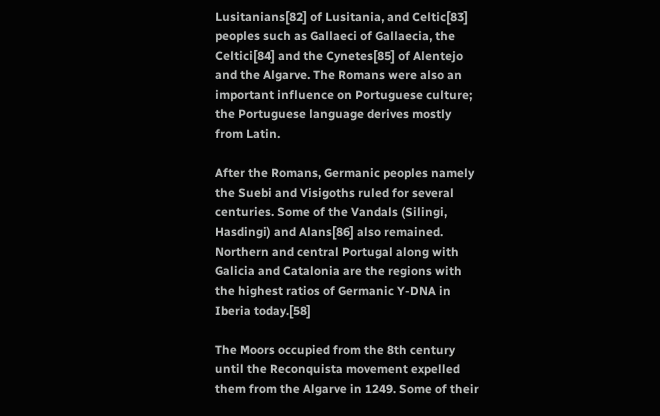Lusitanians[82] of Lusitania, and Celtic[83] peoples such as Gallaeci of Gallaecia, the Celtici[84] and the Cynetes[85] of Alentejo and the Algarve. The Romans were also an important influence on Portuguese culture; the Portuguese language derives mostly from Latin.

After the Romans, Germanic peoples namely the Suebi and Visigoths ruled for several centuries. Some of the Vandals (Silingi, Hasdingi) and Alans[86] also remained. Northern and central Portugal along with Galicia and Catalonia are the regions with the highest ratios of Germanic Y-DNA in Iberia today.[58]

The Moors occupied from the 8th century until the Reconquista movement expelled them from the Algarve in 1249. Some of their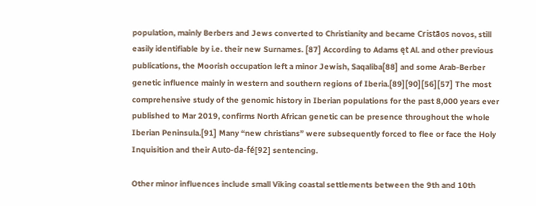population, mainly Berbers and Jews converted to Christianity and became Cristãos novos, still easily identifiable by i.e. their new Surnames. [87] According to Adams ęt Al. and other previous publications, the Moorish occupation left a minor Jewish, Saqaliba[88] and some Arab-Berber genetic influence mainly in western and southern regions of Iberia.[89][90][56][57] The most comprehensive study of the genomic history in Iberian populations for the past 8,000 years ever published to Mar 2019, confirms North African genetic can be presence throughout the whole Iberian Peninsula.[91] Many “new christians” were subsequently forced to flee or face the Holy Inquisition and their Auto-da-fé[92] sentencing.

Other minor influences include small Viking coastal settlements between the 9th and 10th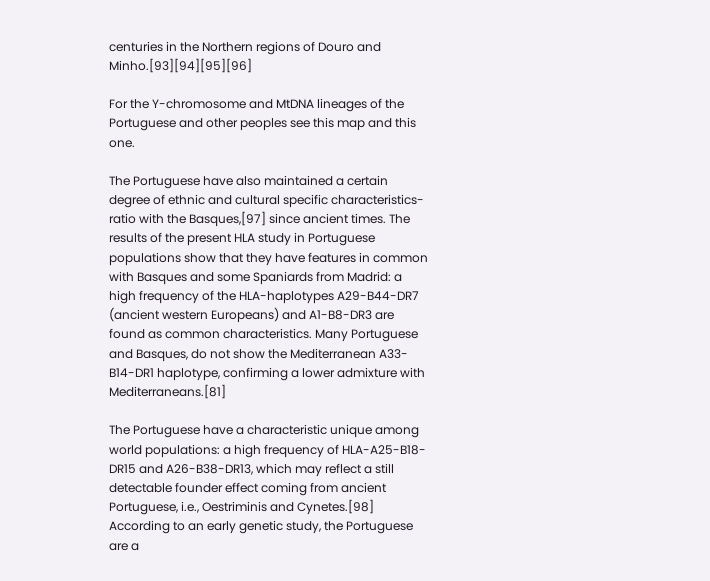centuries in the Northern regions of Douro and Minho.[93][94][95][96]

For the Y-chromosome and MtDNA lineages of the Portuguese and other peoples see this map and this one.

The Portuguese have also maintained a certain degree of ethnic and cultural specific characteristics-ratio with the Basques,[97] since ancient times. The results of the present HLA study in Portuguese populations show that they have features in common with Basques and some Spaniards from Madrid: a high frequency of the HLA-haplotypes A29-B44-DR7 (ancient western Europeans) and A1-B8-DR3 are found as common characteristics. Many Portuguese and Basques, do not show the Mediterranean A33-B14-DR1 haplotype, confirming a lower admixture with Mediterraneans.[81]

The Portuguese have a characteristic unique among world populations: a high frequency of HLA-A25-B18-DR15 and A26-B38-DR13, which may reflect a still detectable founder effect coming from ancient Portuguese, i.e., Oestriminis and Cynetes.[98] According to an early genetic study, the Portuguese are a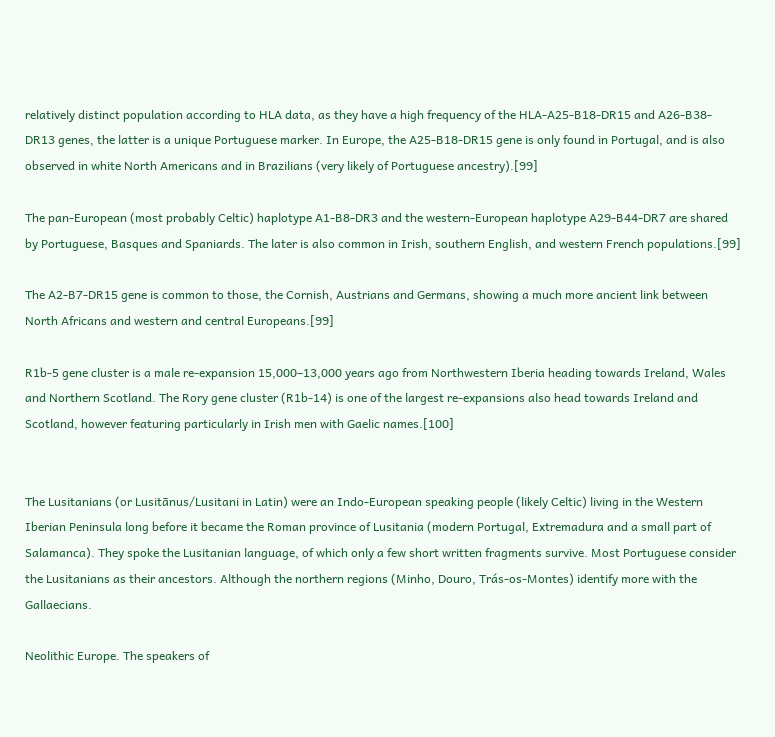relatively distinct population according to HLA data, as they have a high frequency of the HLA-A25-B18-DR15 and A26-B38-DR13 genes, the latter is a unique Portuguese marker. In Europe, the A25-B18-DR15 gene is only found in Portugal, and is also observed in white North Americans and in Brazilians (very likely of Portuguese ancestry).[99]

The pan-European (most probably Celtic) haplotype A1-B8-DR3 and the western-European haplotype A29-B44-DR7 are shared by Portuguese, Basques and Spaniards. The later is also common in Irish, southern English, and western French populations.[99]

The A2-B7-DR15 gene is common to those, the Cornish, Austrians and Germans, showing a much more ancient link between North Africans and western and central Europeans.[99]

R1b-5 gene cluster is a male re-expansion 15,000–13,000 years ago from Northwestern Iberia heading towards Ireland, Wales and Northern Scotland. The Rory gene cluster (R1b-14) is one of the largest re-expansions also head towards Ireland and Scotland, however featuring particularly in Irish men with Gaelic names.[100]


The Lusitanians (or Lusitānus/Lusitani in Latin) were an Indo-European speaking people (likely Celtic) living in the Western Iberian Peninsula long before it became the Roman province of Lusitania (modern Portugal, Extremadura and a small part of Salamanca). They spoke the Lusitanian language, of which only a few short written fragments survive. Most Portuguese consider the Lusitanians as their ancestors. Although the northern regions (Minho, Douro, Trás-os-Montes) identify more with the Gallaecians.

Neolithic Europe. The speakers of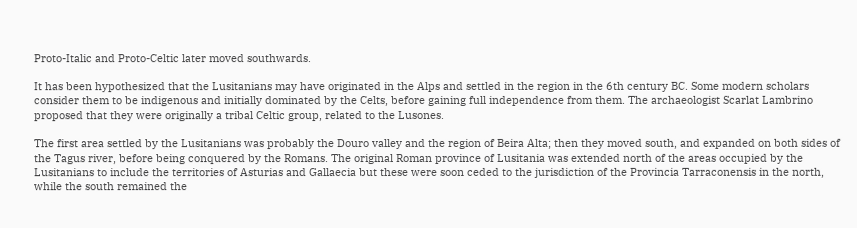Proto-Italic and Proto-Celtic later moved southwards.

It has been hypothesized that the Lusitanians may have originated in the Alps and settled in the region in the 6th century BC. Some modern scholars consider them to be indigenous and initially dominated by the Celts, before gaining full independence from them. The archaeologist Scarlat Lambrino proposed that they were originally a tribal Celtic group, related to the Lusones.

The first area settled by the Lusitanians was probably the Douro valley and the region of Beira Alta; then they moved south, and expanded on both sides of the Tagus river, before being conquered by the Romans. The original Roman province of Lusitania was extended north of the areas occupied by the Lusitanians to include the territories of Asturias and Gallaecia but these were soon ceded to the jurisdiction of the Provincia Tarraconensis in the north, while the south remained the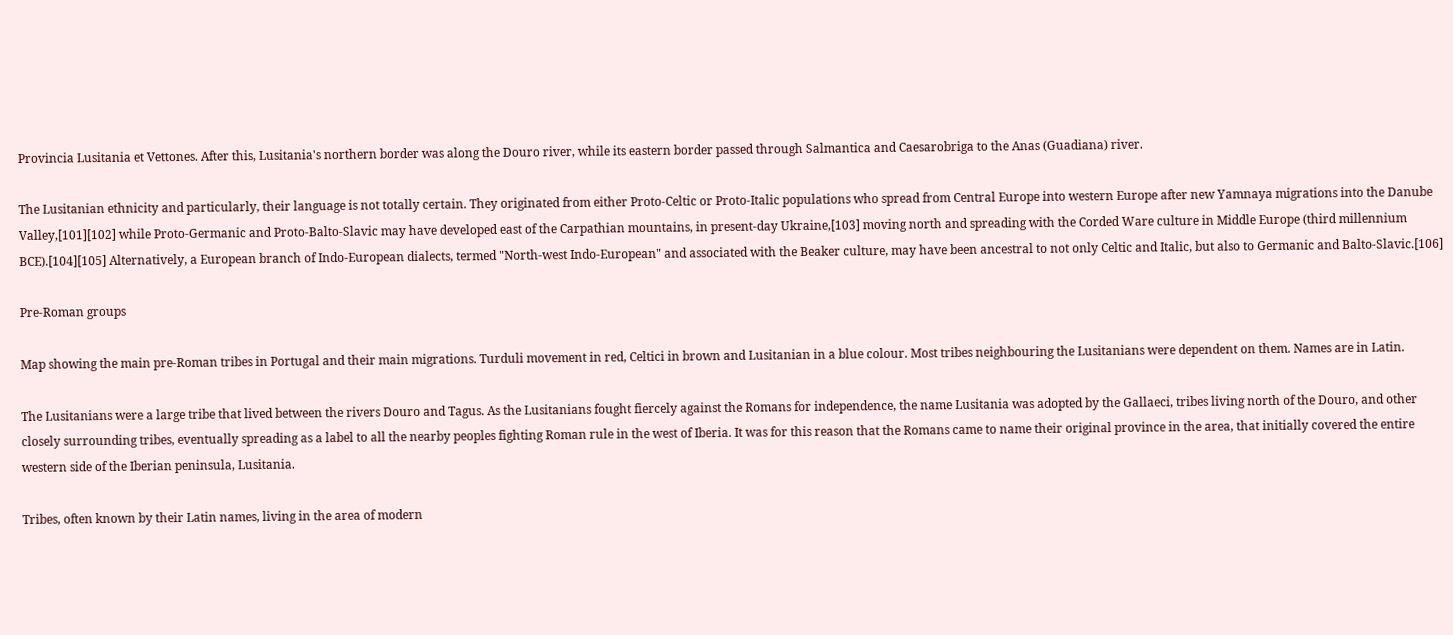Provincia Lusitania et Vettones. After this, Lusitania's northern border was along the Douro river, while its eastern border passed through Salmantica and Caesarobriga to the Anas (Guadiana) river.

The Lusitanian ethnicity and particularly, their language is not totally certain. They originated from either Proto-Celtic or Proto-Italic populations who spread from Central Europe into western Europe after new Yamnaya migrations into the Danube Valley,[101][102] while Proto-Germanic and Proto-Balto-Slavic may have developed east of the Carpathian mountains, in present-day Ukraine,[103] moving north and spreading with the Corded Ware culture in Middle Europe (third millennium BCE).[104][105] Alternatively, a European branch of Indo-European dialects, termed "North-west Indo-European" and associated with the Beaker culture, may have been ancestral to not only Celtic and Italic, but also to Germanic and Balto-Slavic.[106]

Pre-Roman groups

Map showing the main pre-Roman tribes in Portugal and their main migrations. Turduli movement in red, Celtici in brown and Lusitanian in a blue colour. Most tribes neighbouring the Lusitanians were dependent on them. Names are in Latin.

The Lusitanians were a large tribe that lived between the rivers Douro and Tagus. As the Lusitanians fought fiercely against the Romans for independence, the name Lusitania was adopted by the Gallaeci, tribes living north of the Douro, and other closely surrounding tribes, eventually spreading as a label to all the nearby peoples fighting Roman rule in the west of Iberia. It was for this reason that the Romans came to name their original province in the area, that initially covered the entire western side of the Iberian peninsula, Lusitania.

Tribes, often known by their Latin names, living in the area of modern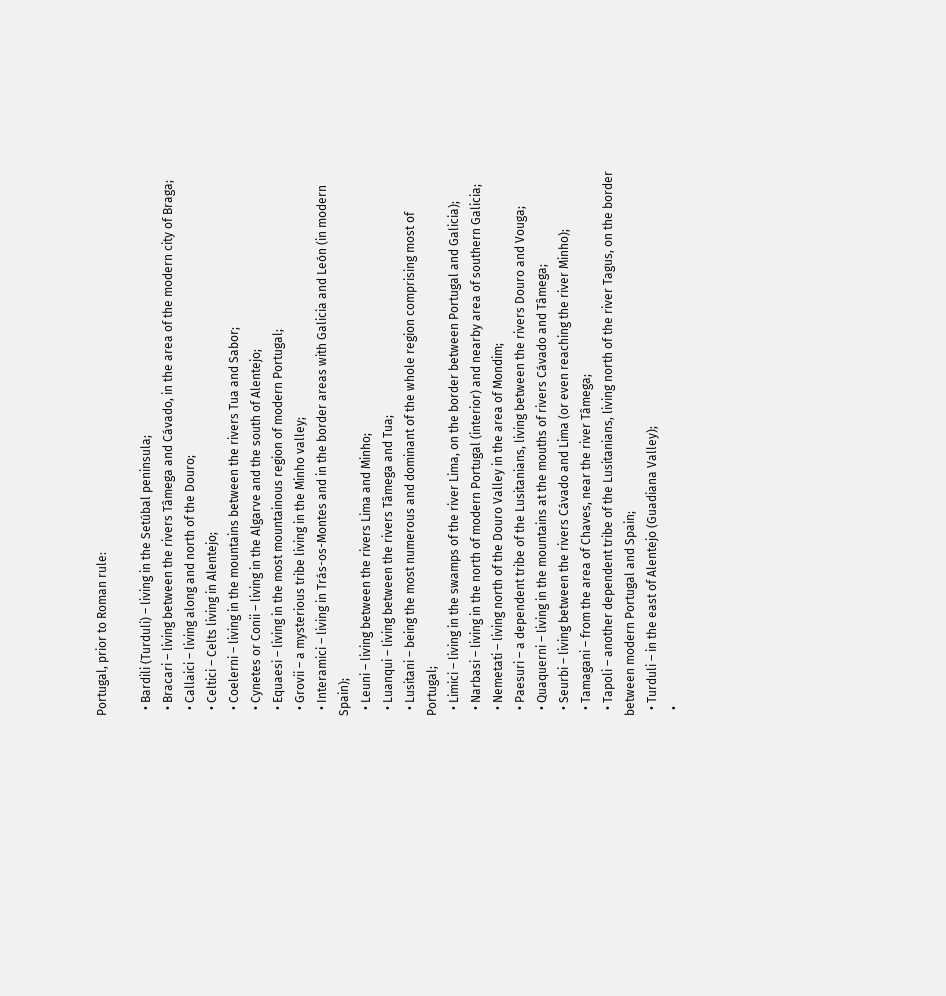Portugal, prior to Roman rule:

  • Bardili (Turduli) – living in the Setúbal peninsula;
  • Bracari – living between the rivers Tâmega and Cávado, in the area of the modern city of Braga;
  • Callaici – living along and north of the Douro;
  • Celtici – Celts living in Alentejo;
  • Coelerni – living in the mountains between the rivers Tua and Sabor;
  • Cynetes or Conii – living in the Algarve and the south of Alentejo;
  • Equaesi – living in the most mountainous region of modern Portugal;
  • Grovii – a mysterious tribe living in the Minho valley;
  • Interamici – living in Trás-os-Montes and in the border areas with Galicia and León (in modern Spain);
  • Leuni – living between the rivers Lima and Minho;
  • Luanqui – living between the rivers Tâmega and Tua;
  • Lusitani – being the most numerous and dominant of the whole region comprising most of Portugal;
  • Limici – living in the swamps of the river Lima, on the border between Portugal and Galicia);
  • Narbasi – living in the north of modern Portugal (interior) and nearby area of southern Galicia;
  • Nemetati – living north of the Douro Valley in the area of Mondim;
  • Paesuri – a dependent tribe of the Lusitanians, living between the rivers Douro and Vouga;
  • Quaquerni – living in the mountains at the mouths of rivers Cávado and Tâmega;
  • Seurbi – living between the rivers Cávado and Lima (or even reaching the river Minho);
  • Tamagani – from the area of Chaves, near the river Tâmega;
  • Tapoli – another dependent tribe of the Lusitanians, living north of the river Tagus, on the border between modern Portugal and Spain;
  • Turduli – in the east of Alentejo (Guadiana Valley);
  •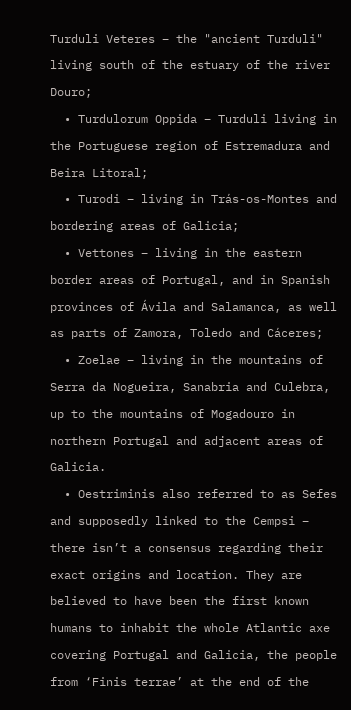Turduli Veteres – the "ancient Turduli" living south of the estuary of the river Douro;
  • Turdulorum Oppida – Turduli living in the Portuguese region of Estremadura and Beira Litoral;
  • Turodi – living in Trás-os-Montes and bordering areas of Galicia;
  • Vettones – living in the eastern border areas of Portugal, and in Spanish provinces of Ávila and Salamanca, as well as parts of Zamora, Toledo and Cáceres;
  • Zoelae – living in the mountains of Serra da Nogueira, Sanabria and Culebra, up to the mountains of Mogadouro in northern Portugal and adjacent areas of Galicia.
  • Oestriminis also referred to as Sefes and supposedly linked to the Cempsi – there isn’t a consensus regarding their exact origins and location. They are believed to have been the first known humans to inhabit the whole Atlantic axe covering Portugal and Galicia, the people from ‘Finis terrae’ at the end of the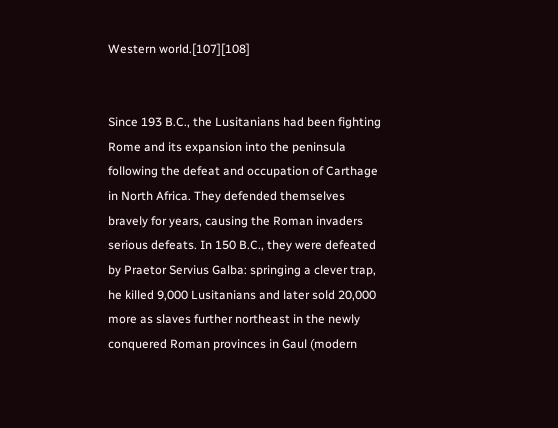Western world.[107][108]


Since 193 B.C., the Lusitanians had been fighting Rome and its expansion into the peninsula following the defeat and occupation of Carthage in North Africa. They defended themselves bravely for years, causing the Roman invaders serious defeats. In 150 B.C., they were defeated by Praetor Servius Galba: springing a clever trap, he killed 9,000 Lusitanians and later sold 20,000 more as slaves further northeast in the newly conquered Roman provinces in Gaul (modern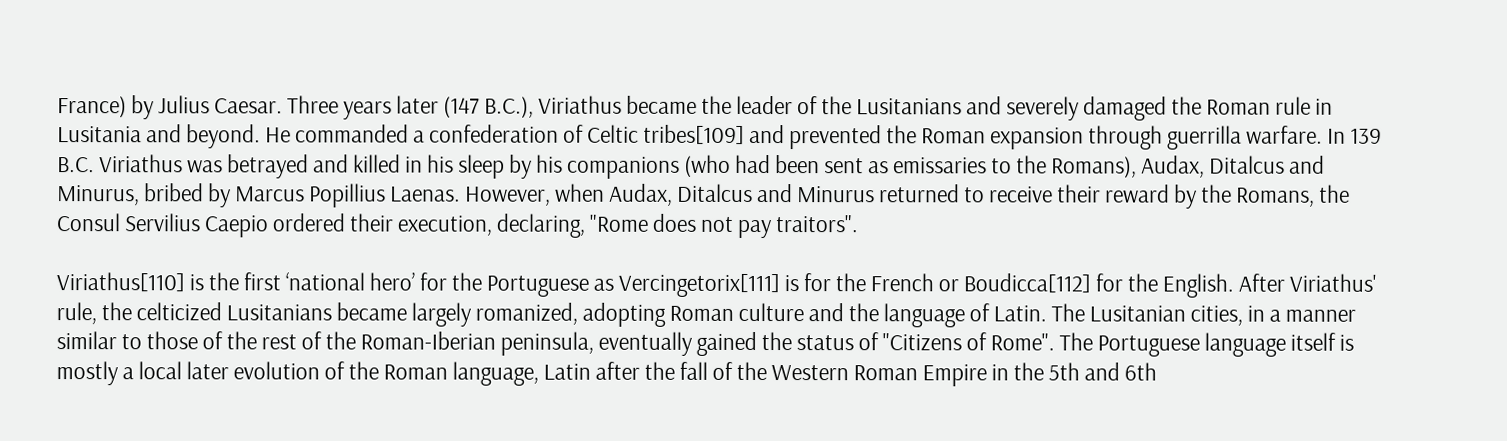France) by Julius Caesar. Three years later (147 B.C.), Viriathus became the leader of the Lusitanians and severely damaged the Roman rule in Lusitania and beyond. He commanded a confederation of Celtic tribes[109] and prevented the Roman expansion through guerrilla warfare. In 139 B.C. Viriathus was betrayed and killed in his sleep by his companions (who had been sent as emissaries to the Romans), Audax, Ditalcus and Minurus, bribed by Marcus Popillius Laenas. However, when Audax, Ditalcus and Minurus returned to receive their reward by the Romans, the Consul Servilius Caepio ordered their execution, declaring, "Rome does not pay traitors".

Viriathus[110] is the first ‘national hero’ for the Portuguese as Vercingetorix[111] is for the French or Boudicca[112] for the English. After Viriathus' rule, the celticized Lusitanians became largely romanized, adopting Roman culture and the language of Latin. The Lusitanian cities, in a manner similar to those of the rest of the Roman-Iberian peninsula, eventually gained the status of "Citizens of Rome". The Portuguese language itself is mostly a local later evolution of the Roman language, Latin after the fall of the Western Roman Empire in the 5th and 6th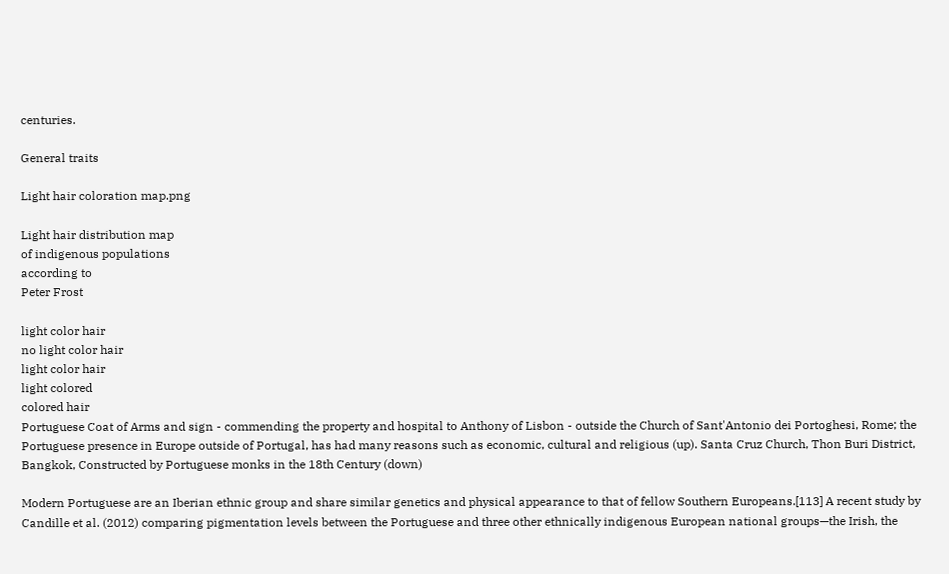centuries.

General traits

Light hair coloration map.png

Light hair distribution map
of indigenous populations
according to
Peter Frost

light color hair
no light color hair
light color hair
light colored
colored hair
Portuguese Coat of Arms and sign - commending the property and hospital to Anthony of Lisbon - outside the Church of Sant'Antonio dei Portoghesi, Rome; the Portuguese presence in Europe outside of Portugal, has had many reasons such as economic, cultural and religious (up). Santa Cruz Church, Thon Buri District, Bangkok, Constructed by Portuguese monks in the 18th Century (down)

Modern Portuguese are an Iberian ethnic group and share similar genetics and physical appearance to that of fellow Southern Europeans.[113] A recent study by Candille et al. (2012) comparing pigmentation levels between the Portuguese and three other ethnically indigenous European national groups—the Irish, the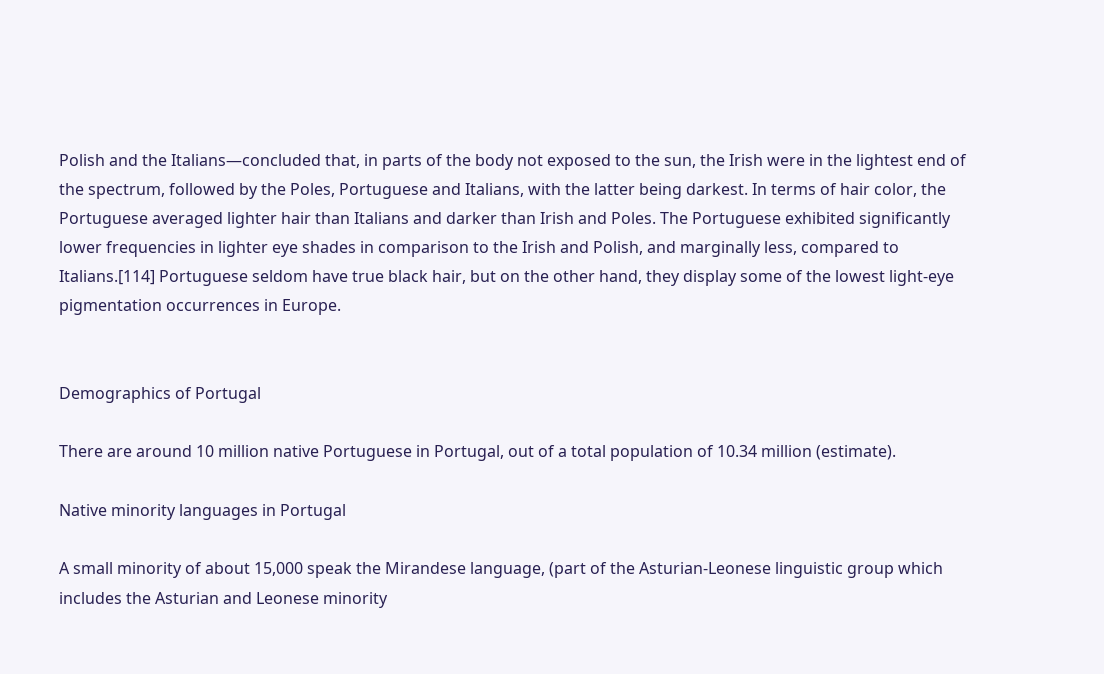Polish and the Italians—concluded that, in parts of the body not exposed to the sun, the Irish were in the lightest end of the spectrum, followed by the Poles, Portuguese and Italians, with the latter being darkest. In terms of hair color, the Portuguese averaged lighter hair than Italians and darker than Irish and Poles. The Portuguese exhibited significantly lower frequencies in lighter eye shades in comparison to the Irish and Polish, and marginally less, compared to Italians.[114] Portuguese seldom have true black hair, but on the other hand, they display some of the lowest light-eye pigmentation occurrences in Europe.


Demographics of Portugal

There are around 10 million native Portuguese in Portugal, out of a total population of 10.34 million (estimate).

Native minority languages in Portugal

A small minority of about 15,000 speak the Mirandese language, (part of the Asturian-Leonese linguistic group which includes the Asturian and Leonese minority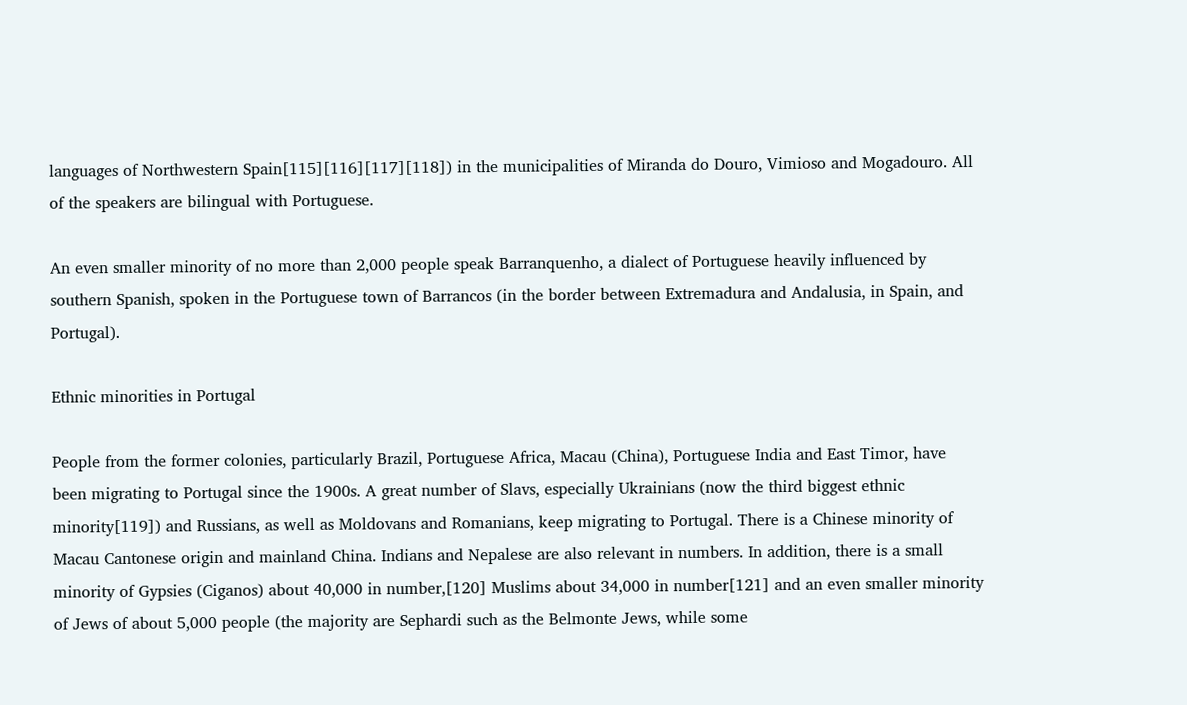languages of Northwestern Spain[115][116][117][118]) in the municipalities of Miranda do Douro, Vimioso and Mogadouro. All of the speakers are bilingual with Portuguese.

An even smaller minority of no more than 2,000 people speak Barranquenho, a dialect of Portuguese heavily influenced by southern Spanish, spoken in the Portuguese town of Barrancos (in the border between Extremadura and Andalusia, in Spain, and Portugal).

Ethnic minorities in Portugal

People from the former colonies, particularly Brazil, Portuguese Africa, Macau (China), Portuguese India and East Timor, have been migrating to Portugal since the 1900s. A great number of Slavs, especially Ukrainians (now the third biggest ethnic minority[119]) and Russians, as well as Moldovans and Romanians, keep migrating to Portugal. There is a Chinese minority of Macau Cantonese origin and mainland China. Indians and Nepalese are also relevant in numbers. In addition, there is a small minority of Gypsies (Ciganos) about 40,000 in number,[120] Muslims about 34,000 in number[121] and an even smaller minority of Jews of about 5,000 people (the majority are Sephardi such as the Belmonte Jews, while some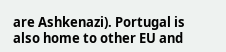are Ashkenazi). Portugal is also home to other EU and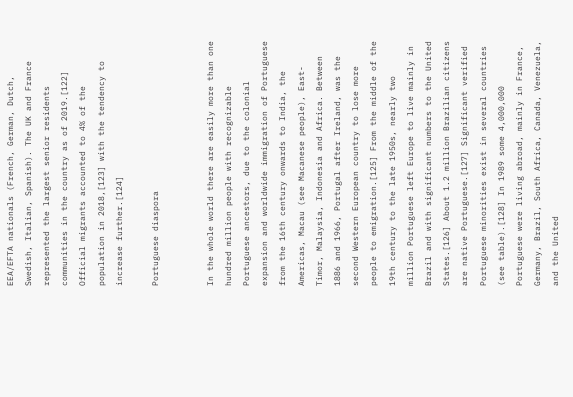EEA/EFTA nationals (French, German, Dutch, Swedish, Italian, Spanish). The UK and France represented the largest senior residents communities in the country as of 2019.[122] Official migrants accounted to 4% of the population in 2018,[123] with the tendency to increase further.[124]

Portuguese diaspora


In the whole world there are easily more than one hundred million people with recognizable Portuguese ancestors, due to the colonial expansion and worldwide immigration of Portuguese from the 16th century onwards to India, the Americas, Macau (see Macanese people), East-Timor, Malaysia, Indonesia and Africa. Between 1886 and 1966, Portugal after Ireland, was the second Western European country to lose more people to emigration.[125] From the middle of the 19th century to the late 1950s, nearly two million Portuguese left Europe to live mainly in Brazil and with significant numbers to the United States.[126] About 1.2 million Brazilian citizens are native Portuguese.[127] Significant verified Portuguese minorities exist in several countries (see table).[128] In 1989 some 4,000,000 Portuguese were living abroad, mainly in France, Germany, Brazil, South Africa, Canada, Venezuela, and the United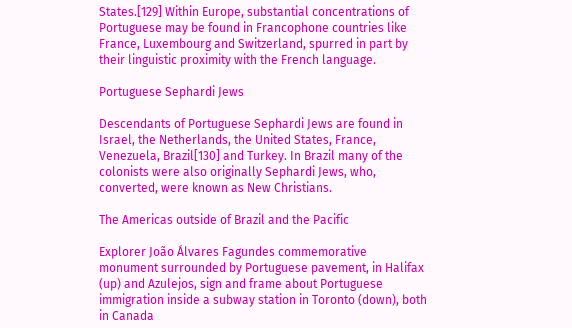States.[129] Within Europe, substantial concentrations of Portuguese may be found in Francophone countries like France, Luxembourg and Switzerland, spurred in part by their linguistic proximity with the French language.

Portuguese Sephardi Jews

Descendants of Portuguese Sephardi Jews are found in Israel, the Netherlands, the United States, France, Venezuela, Brazil[130] and Turkey. In Brazil many of the colonists were also originally Sephardi Jews, who, converted, were known as New Christians.

The Americas outside of Brazil and the Pacific

Explorer João Álvares Fagundes commemorative monument surrounded by Portuguese pavement, in Halifax (up) and Azulejos, sign and frame about Portuguese immigration inside a subway station in Toronto (down), both in Canada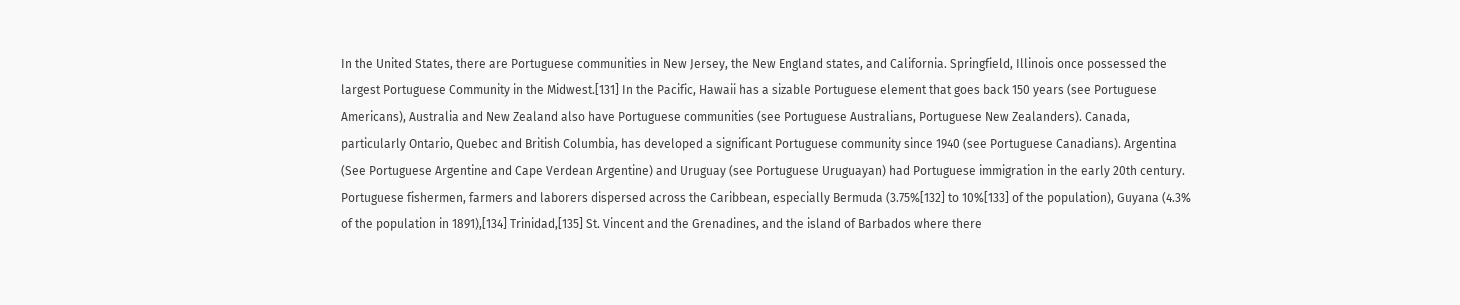In the United States, there are Portuguese communities in New Jersey, the New England states, and California. Springfield, Illinois once possessed the largest Portuguese Community in the Midwest.[131] In the Pacific, Hawaii has a sizable Portuguese element that goes back 150 years (see Portuguese Americans), Australia and New Zealand also have Portuguese communities (see Portuguese Australians, Portuguese New Zealanders). Canada, particularly Ontario, Quebec and British Columbia, has developed a significant Portuguese community since 1940 (see Portuguese Canadians). Argentina (See Portuguese Argentine and Cape Verdean Argentine) and Uruguay (see Portuguese Uruguayan) had Portuguese immigration in the early 20th century. Portuguese fishermen, farmers and laborers dispersed across the Caribbean, especially Bermuda (3.75%[132] to 10%[133] of the population), Guyana (4.3% of the population in 1891),[134] Trinidad,[135] St. Vincent and the Grenadines, and the island of Barbados where there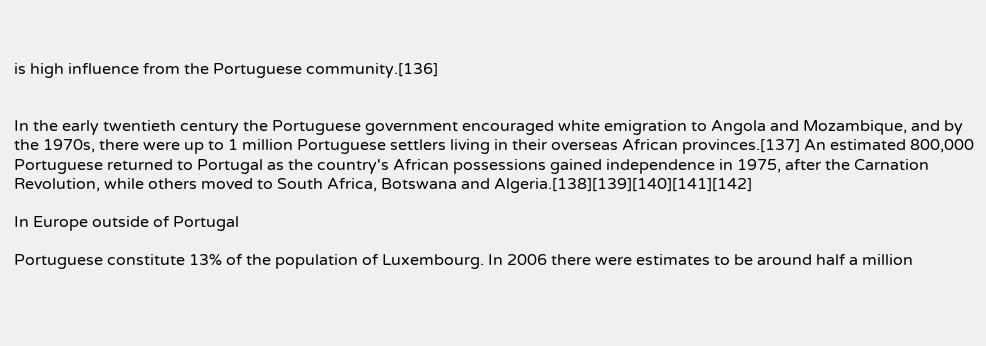is high influence from the Portuguese community.[136]


In the early twentieth century the Portuguese government encouraged white emigration to Angola and Mozambique, and by the 1970s, there were up to 1 million Portuguese settlers living in their overseas African provinces.[137] An estimated 800,000 Portuguese returned to Portugal as the country's African possessions gained independence in 1975, after the Carnation Revolution, while others moved to South Africa, Botswana and Algeria.[138][139][140][141][142]

In Europe outside of Portugal

Portuguese constitute 13% of the population of Luxembourg. In 2006 there were estimates to be around half a million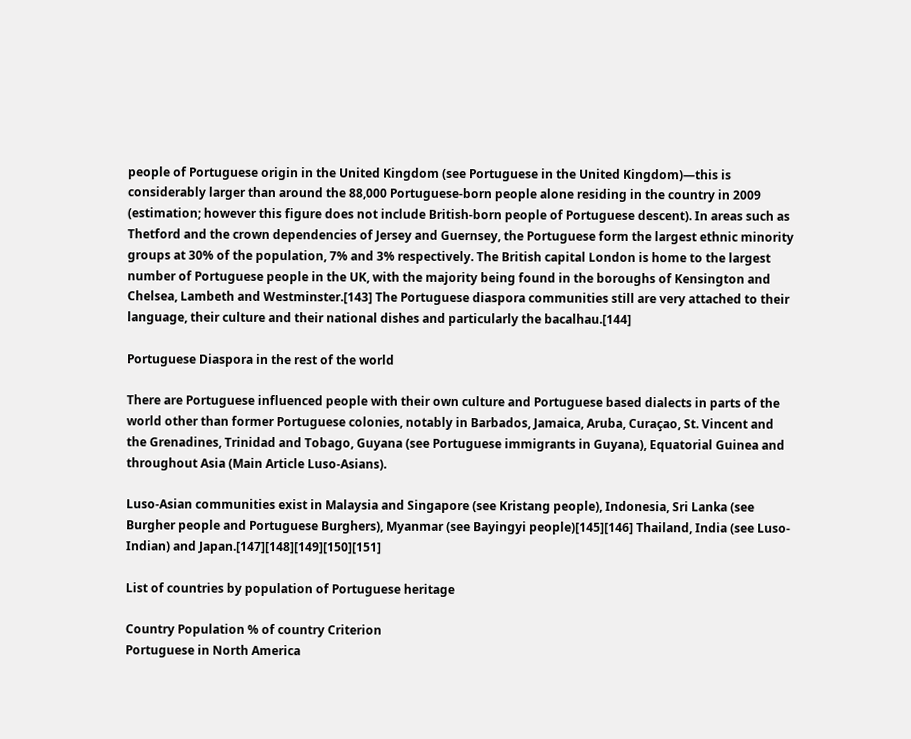people of Portuguese origin in the United Kingdom (see Portuguese in the United Kingdom)—this is considerably larger than around the 88,000 Portuguese-born people alone residing in the country in 2009 (estimation; however this figure does not include British-born people of Portuguese descent). In areas such as Thetford and the crown dependencies of Jersey and Guernsey, the Portuguese form the largest ethnic minority groups at 30% of the population, 7% and 3% respectively. The British capital London is home to the largest number of Portuguese people in the UK, with the majority being found in the boroughs of Kensington and Chelsea, Lambeth and Westminster.[143] The Portuguese diaspora communities still are very attached to their language, their culture and their national dishes and particularly the bacalhau.[144]

Portuguese Diaspora in the rest of the world

There are Portuguese influenced people with their own culture and Portuguese based dialects in parts of the world other than former Portuguese colonies, notably in Barbados, Jamaica, Aruba, Curaçao, St. Vincent and the Grenadines, Trinidad and Tobago, Guyana (see Portuguese immigrants in Guyana), Equatorial Guinea and throughout Asia (Main Article Luso-Asians).

Luso-Asian communities exist in Malaysia and Singapore (see Kristang people), Indonesia, Sri Lanka (see Burgher people and Portuguese Burghers), Myanmar (see Bayingyi people)[145][146] Thailand, India (see Luso-Indian) and Japan.[147][148][149][150][151]

List of countries by population of Portuguese heritage

Country Population % of country Criterion
Portuguese in North America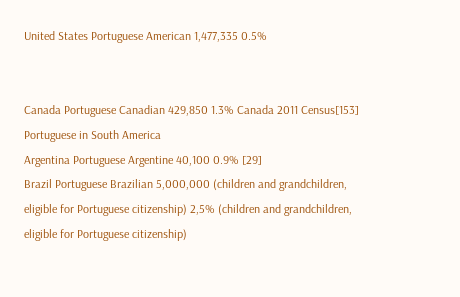United States Portuguese American 1,477,335 0.5%


Canada Portuguese Canadian 429,850 1.3% Canada 2011 Census[153]
Portuguese in South America
Argentina Portuguese Argentine 40,100 0.9% [29]
Brazil Portuguese Brazilian 5,000,000 (children and grandchildren, eligible for Portuguese citizenship) 2,5% (children and grandchildren, eligible for Portuguese citizenship)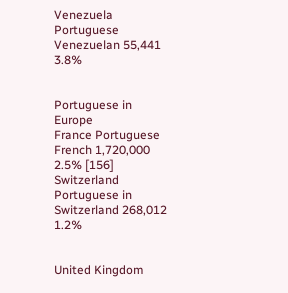Venezuela Portuguese Venezuelan 55,441 3.8%


Portuguese in Europe
France Portuguese French 1,720,000 2.5% [156]
Switzerland Portuguese in Switzerland 268,012 1.2%


United Kingdom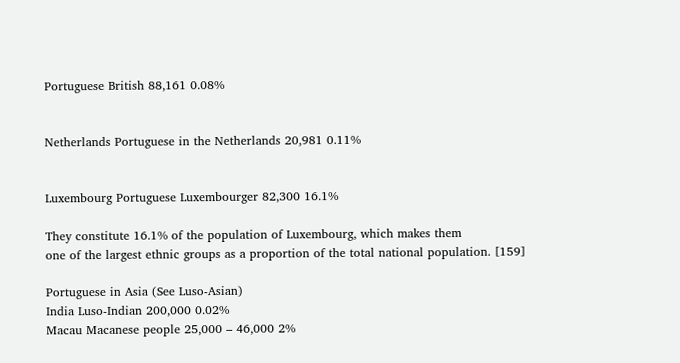Portuguese British 88,161 0.08%


Netherlands Portuguese in the Netherlands 20,981 0.11%


Luxembourg Portuguese Luxembourger 82,300 16.1%

They constitute 16.1% of the population of Luxembourg, which makes them
one of the largest ethnic groups as a proportion of the total national population. [159]

Portuguese in Asia (See Luso-Asian)
India Luso-Indian 200,000 0.02%
Macau Macanese people 25,000 – 46,000 2%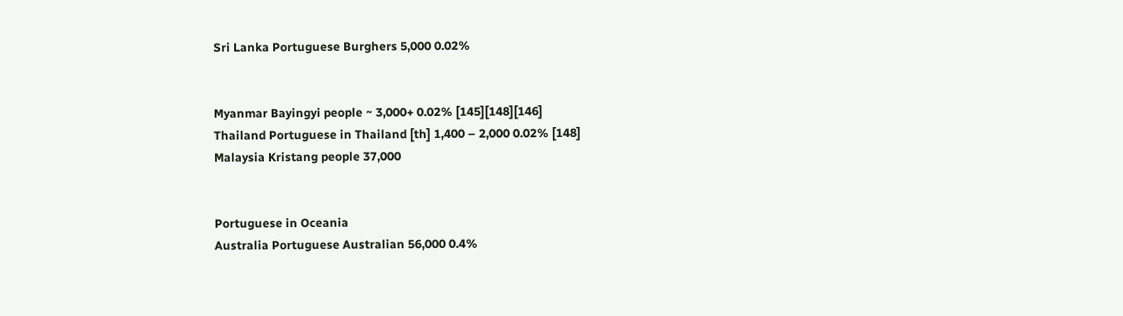Sri Lanka Portuguese Burghers 5,000 0.02%


Myanmar Bayingyi people ~ 3,000+ 0.02% [145][148][146]
Thailand Portuguese in Thailand [th] 1,400 – 2,000 0.02% [148]
Malaysia Kristang people 37,000


Portuguese in Oceania
Australia Portuguese Australian 56,000 0.4%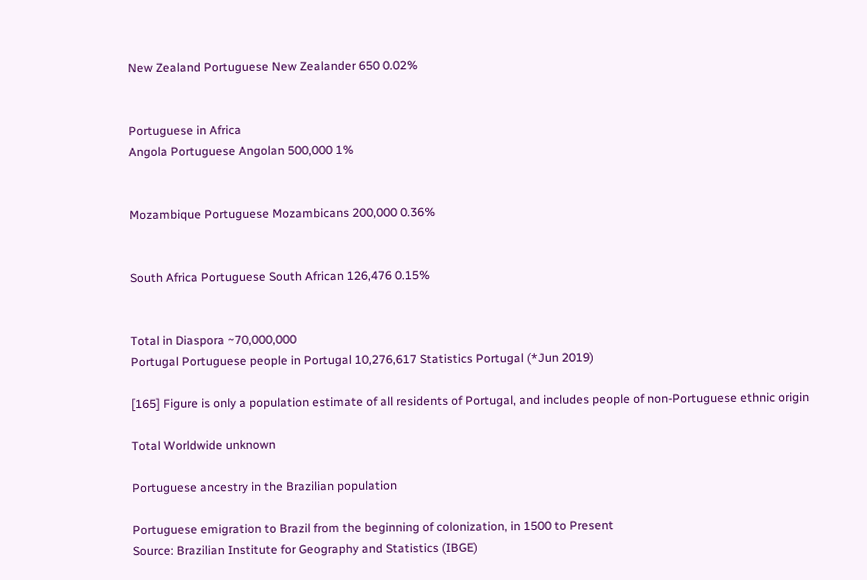New Zealand Portuguese New Zealander 650 0.02%


Portuguese in Africa
Angola Portuguese Angolan 500,000 1%


Mozambique Portuguese Mozambicans 200,000 0.36%


South Africa Portuguese South African 126,476 0.15%


Total in Diaspora ~70,000,000
Portugal Portuguese people in Portugal 10,276,617 Statistics Portugal (*Jun 2019)

[165] Figure is only a population estimate of all residents of Portugal, and includes people of non-Portuguese ethnic origin

Total Worldwide unknown

Portuguese ancestry in the Brazilian population

Portuguese emigration to Brazil from the beginning of colonization, in 1500 to Present
Source: Brazilian Institute for Geography and Statistics (IBGE)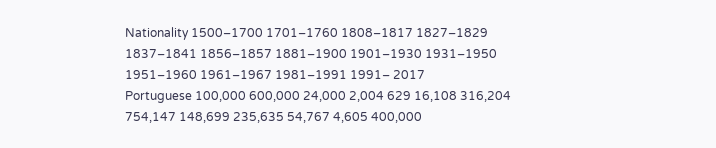Nationality 1500–1700 1701–1760 1808–1817 1827–1829 1837–1841 1856–1857 1881–1900 1901–1930 1931–1950 1951–1960 1961–1967 1981–1991 1991– 2017
Portuguese 100,000 600,000 24,000 2,004 629 16,108 316,204 754,147 148,699 235,635 54,767 4,605 400,000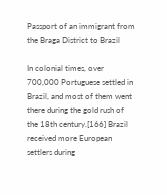Passport of an immigrant from the Braga District to Brazil

In colonial times, over 700,000 Portuguese settled in Brazil, and most of them went there during the gold rush of the 18th century.[166] Brazil received more European settlers during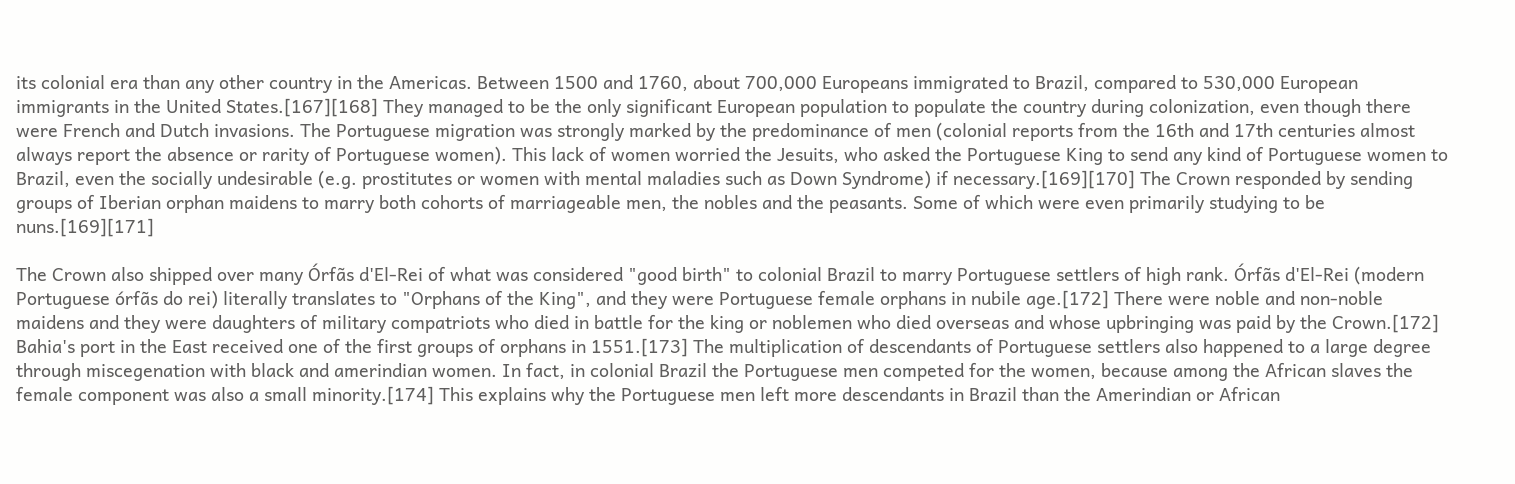its colonial era than any other country in the Americas. Between 1500 and 1760, about 700,000 Europeans immigrated to Brazil, compared to 530,000 European immigrants in the United States.[167][168] They managed to be the only significant European population to populate the country during colonization, even though there were French and Dutch invasions. The Portuguese migration was strongly marked by the predominance of men (colonial reports from the 16th and 17th centuries almost always report the absence or rarity of Portuguese women). This lack of women worried the Jesuits, who asked the Portuguese King to send any kind of Portuguese women to Brazil, even the socially undesirable (e.g. prostitutes or women with mental maladies such as Down Syndrome) if necessary.[169][170] The Crown responded by sending groups of Iberian orphan maidens to marry both cohorts of marriageable men, the nobles and the peasants. Some of which were even primarily studying to be nuns.[169][171]

The Crown also shipped over many Órfãs d'El-Rei of what was considered "good birth" to colonial Brazil to marry Portuguese settlers of high rank. Órfãs d'El-Rei (modern Portuguese órfãs do rei) literally translates to "Orphans of the King", and they were Portuguese female orphans in nubile age.[172] There were noble and non-noble maidens and they were daughters of military compatriots who died in battle for the king or noblemen who died overseas and whose upbringing was paid by the Crown.[172] Bahia's port in the East received one of the first groups of orphans in 1551.[173] The multiplication of descendants of Portuguese settlers also happened to a large degree through miscegenation with black and amerindian women. In fact, in colonial Brazil the Portuguese men competed for the women, because among the African slaves the female component was also a small minority.[174] This explains why the Portuguese men left more descendants in Brazil than the Amerindian or African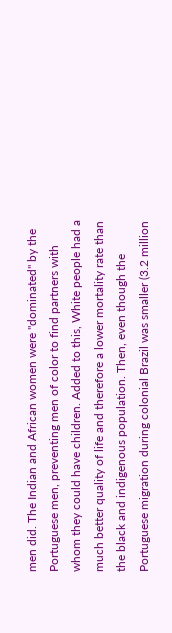men did. The Indian and African women were "dominated" by the Portuguese men, preventing men of color to find partners with whom they could have children. Added to this, White people had a much better quality of life and therefore a lower mortality rate than the black and indigenous population. Then, even though the Portuguese migration during colonial Brazil was smaller (3.2 million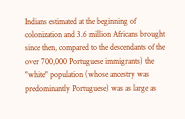Indians estimated at the beginning of colonization and 3.6 million Africans brought since then, compared to the descendants of the over 700,000 Portuguese immigrants) the "white" population (whose ancestry was predominantly Portuguese) was as large as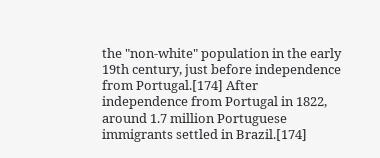the "non-white" population in the early 19th century, just before independence from Portugal.[174] After independence from Portugal in 1822, around 1.7 million Portuguese immigrants settled in Brazil.[174]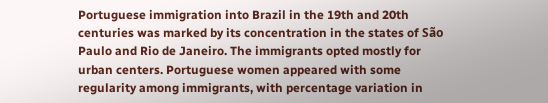Portuguese immigration into Brazil in the 19th and 20th centuries was marked by its concentration in the states of São Paulo and Rio de Janeiro. The immigrants opted mostly for urban centers. Portuguese women appeared with some regularity among immigrants, with percentage variation in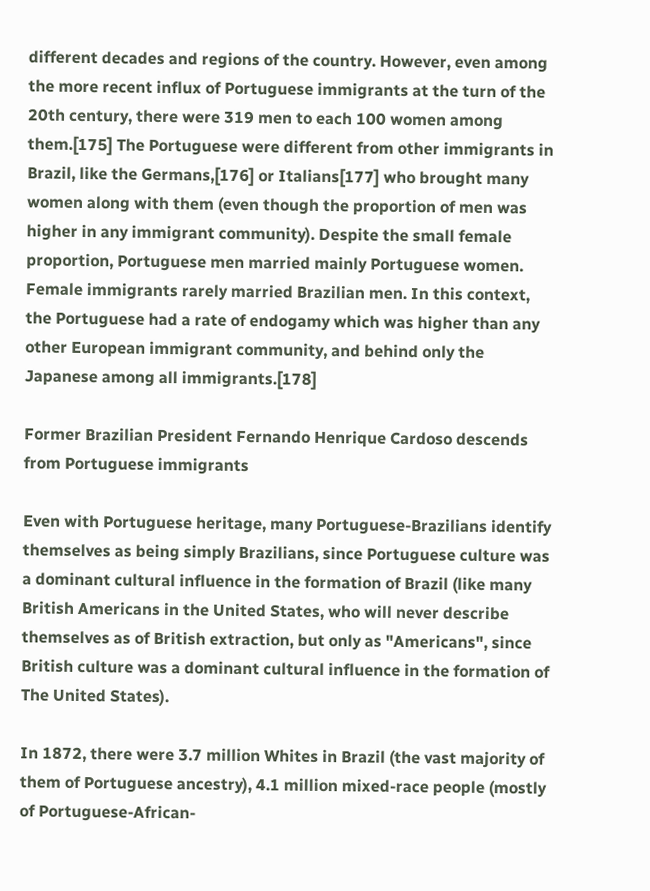different decades and regions of the country. However, even among the more recent influx of Portuguese immigrants at the turn of the 20th century, there were 319 men to each 100 women among them.[175] The Portuguese were different from other immigrants in Brazil, like the Germans,[176] or Italians[177] who brought many women along with them (even though the proportion of men was higher in any immigrant community). Despite the small female proportion, Portuguese men married mainly Portuguese women. Female immigrants rarely married Brazilian men. In this context, the Portuguese had a rate of endogamy which was higher than any other European immigrant community, and behind only the Japanese among all immigrants.[178]

Former Brazilian President Fernando Henrique Cardoso descends from Portuguese immigrants

Even with Portuguese heritage, many Portuguese-Brazilians identify themselves as being simply Brazilians, since Portuguese culture was a dominant cultural influence in the formation of Brazil (like many British Americans in the United States, who will never describe themselves as of British extraction, but only as "Americans", since British culture was a dominant cultural influence in the formation of The United States).

In 1872, there were 3.7 million Whites in Brazil (the vast majority of them of Portuguese ancestry), 4.1 million mixed-race people (mostly of Portuguese-African-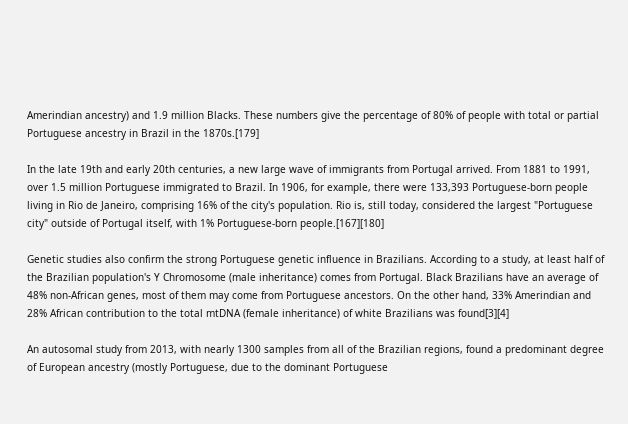Amerindian ancestry) and 1.9 million Blacks. These numbers give the percentage of 80% of people with total or partial Portuguese ancestry in Brazil in the 1870s.[179]

In the late 19th and early 20th centuries, a new large wave of immigrants from Portugal arrived. From 1881 to 1991, over 1.5 million Portuguese immigrated to Brazil. In 1906, for example, there were 133,393 Portuguese-born people living in Rio de Janeiro, comprising 16% of the city's population. Rio is, still today, considered the largest "Portuguese city" outside of Portugal itself, with 1% Portuguese-born people.[167][180]

Genetic studies also confirm the strong Portuguese genetic influence in Brazilians. According to a study, at least half of the Brazilian population's Y Chromosome (male inheritance) comes from Portugal. Black Brazilians have an average of 48% non-African genes, most of them may come from Portuguese ancestors. On the other hand, 33% Amerindian and 28% African contribution to the total mtDNA (female inheritance) of white Brazilians was found[3][4]

An autosomal study from 2013, with nearly 1300 samples from all of the Brazilian regions, found a predominant degree of European ancestry (mostly Portuguese, due to the dominant Portuguese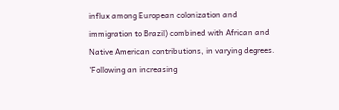influx among European colonization and immigration to Brazil) combined with African and Native American contributions, in varying degrees. 'Following an increasing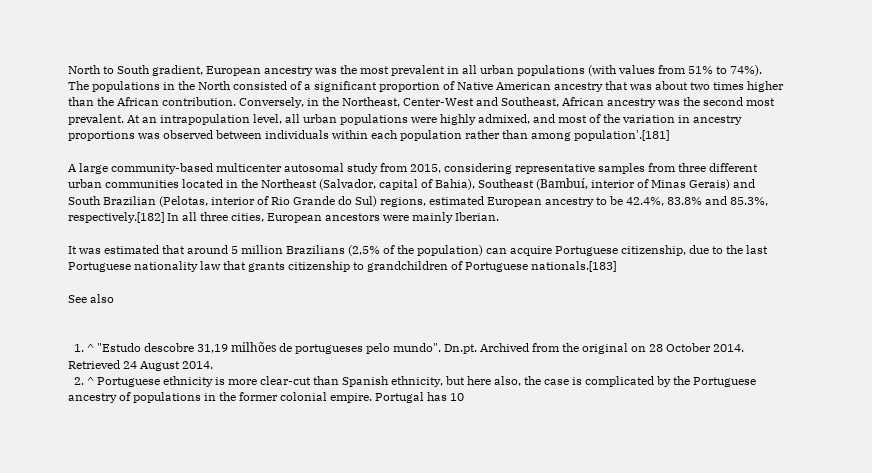North to South gradient, European ancestry was the most prevalent in all urban populations (with values from 51% to 74%). The populations in the North consisted of a significant proportion of Native American ancestry that was about two times higher than the African contribution. Conversely, in the Northeast, Center-West and Southeast, African ancestry was the second most prevalent. At an intrapopulation level, all urban populations were highly admixed, and most of the variation in ancestry proportions was observed between individuals within each population rather than among population'.[181]

A large community-based multicenter autosomal study from 2015, considering representative samples from three different urban communities located in the Northeast (Salvador, capital of Bahia), Southeast (Bambuí, interior of Minas Gerais) and South Brazilian (Pelotas, interior of Rio Grande do Sul) regions, estimated European ancestry to be 42.4%, 83.8% and 85.3%, respectively.[182] In all three cities, European ancestors were mainly Iberian.

It was estimated that around 5 million Brazilians (2,5% of the population) can acquire Portuguese citizenship, due to the last Portuguese nationality law that grants citizenship to grandchildren of Portuguese nationals.[183]

See also


  1. ^ "Estudo descobre 31,19 milhões de portugueses pelo mundo". Dn.pt. Archived from the original on 28 October 2014. Retrieved 24 August 2014.
  2. ^ Portuguese ethnicity is more clear-cut than Spanish ethnicity, but here also, the case is complicated by the Portuguese ancestry of populations in the former colonial empire. Portugal has 10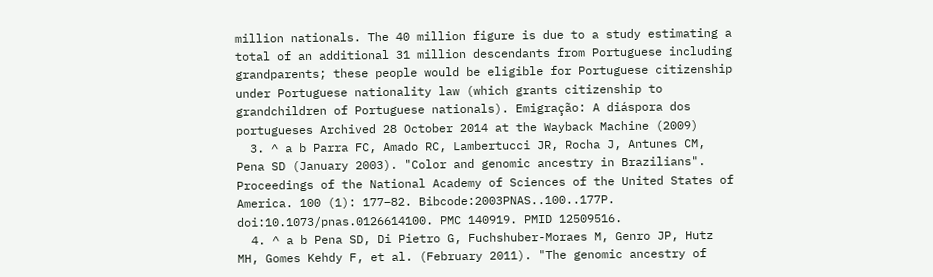million nationals. The 40 million figure is due to a study estimating a total of an additional 31 million descendants from Portuguese including grandparents; these people would be eligible for Portuguese citizenship under Portuguese nationality law (which grants citizenship to grandchildren of Portuguese nationals). Emigração: A diáspora dos portugueses Archived 28 October 2014 at the Wayback Machine (2009)
  3. ^ a b Parra FC, Amado RC, Lambertucci JR, Rocha J, Antunes CM, Pena SD (January 2003). "Color and genomic ancestry in Brazilians". Proceedings of the National Academy of Sciences of the United States of America. 100 (1): 177–82. Bibcode:2003PNAS..100..177P. doi:10.1073/pnas.0126614100. PMC 140919. PMID 12509516.
  4. ^ a b Pena SD, Di Pietro G, Fuchshuber-Moraes M, Genro JP, Hutz MH, Gomes Kehdy F, et al. (February 2011). "The genomic ancestry of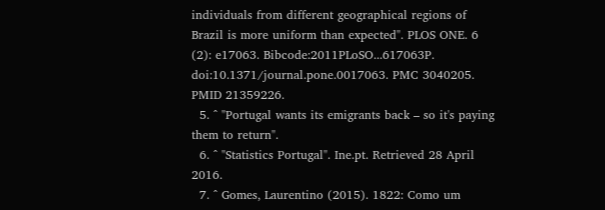individuals from different geographical regions of Brazil is more uniform than expected". PLOS ONE. 6 (2): e17063. Bibcode:2011PLoSO...617063P. doi:10.1371/journal.pone.0017063. PMC 3040205. PMID 21359226.
  5. ^ "Portugal wants its emigrants back – so it's paying them to return".
  6. ^ "Statistics Portugal". Ine.pt. Retrieved 28 April 2016.
  7. ^ Gomes, Laurentino (2015). 1822: Como um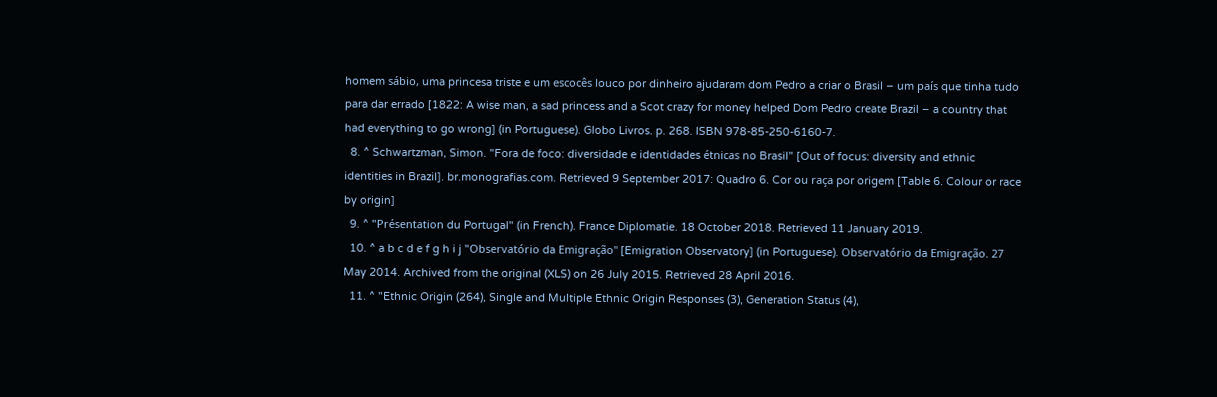homem sábio, uma princesa triste e um escocês louco por dinheiro ajudaram dom Pedro a criar o Brasil – um país que tinha tudo para dar errado [1822: A wise man, a sad princess and a Scot crazy for money helped Dom Pedro create Brazil – a country that had everything to go wrong] (in Portuguese). Globo Livros. p. 268. ISBN 978-85-250-6160-7.
  8. ^ Schwartzman, Simon. "Fora de foco: diversidade e identidades étnicas no Brasil" [Out of focus: diversity and ethnic identities in Brazil]. br.monografias.com. Retrieved 9 September 2017: Quadro 6. Cor ou raça por origem [Table 6. Colour or race by origin]
  9. ^ "Présentation du Portugal" (in French). France Diplomatie. 18 October 2018. Retrieved 11 January 2019.
  10. ^ a b c d e f g h i j "Observatório da Emigração" [Emigration Observatory] (in Portuguese). Observatório da Emigração. 27 May 2014. Archived from the original (XLS) on 26 July 2015. Retrieved 28 April 2016.
  11. ^ "Ethnic Origin (264), Single and Multiple Ethnic Origin Responses (3), Generation Status (4),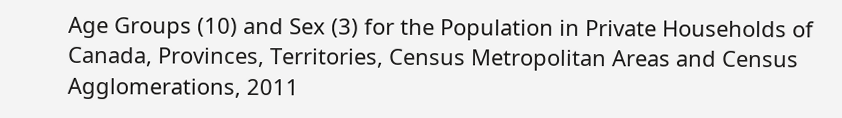Age Groups (10) and Sex (3) for the Population in Private Households of Canada, Provinces, Territories, Census Metropolitan Areas and Census Agglomerations, 2011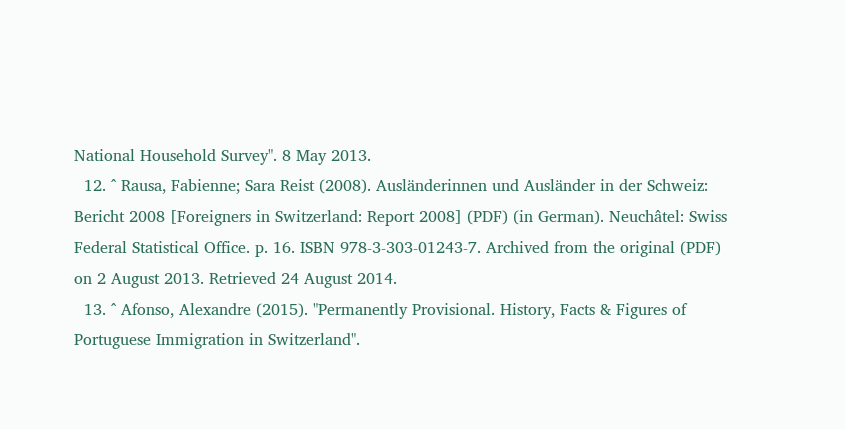National Household Survey". 8 May 2013.
  12. ^ Rausa, Fabienne; Sara Reist (2008). Ausländerinnen und Ausländer in der Schweiz: Bericht 2008 [Foreigners in Switzerland: Report 2008] (PDF) (in German). Neuchâtel: Swiss Federal Statistical Office. p. 16. ISBN 978-3-303-01243-7. Archived from the original (PDF) on 2 August 2013. Retrieved 24 August 2014.
  13. ^ Afonso, Alexandre (2015). "Permanently Provisional. History, Facts & Figures of Portuguese Immigration in Switzerland".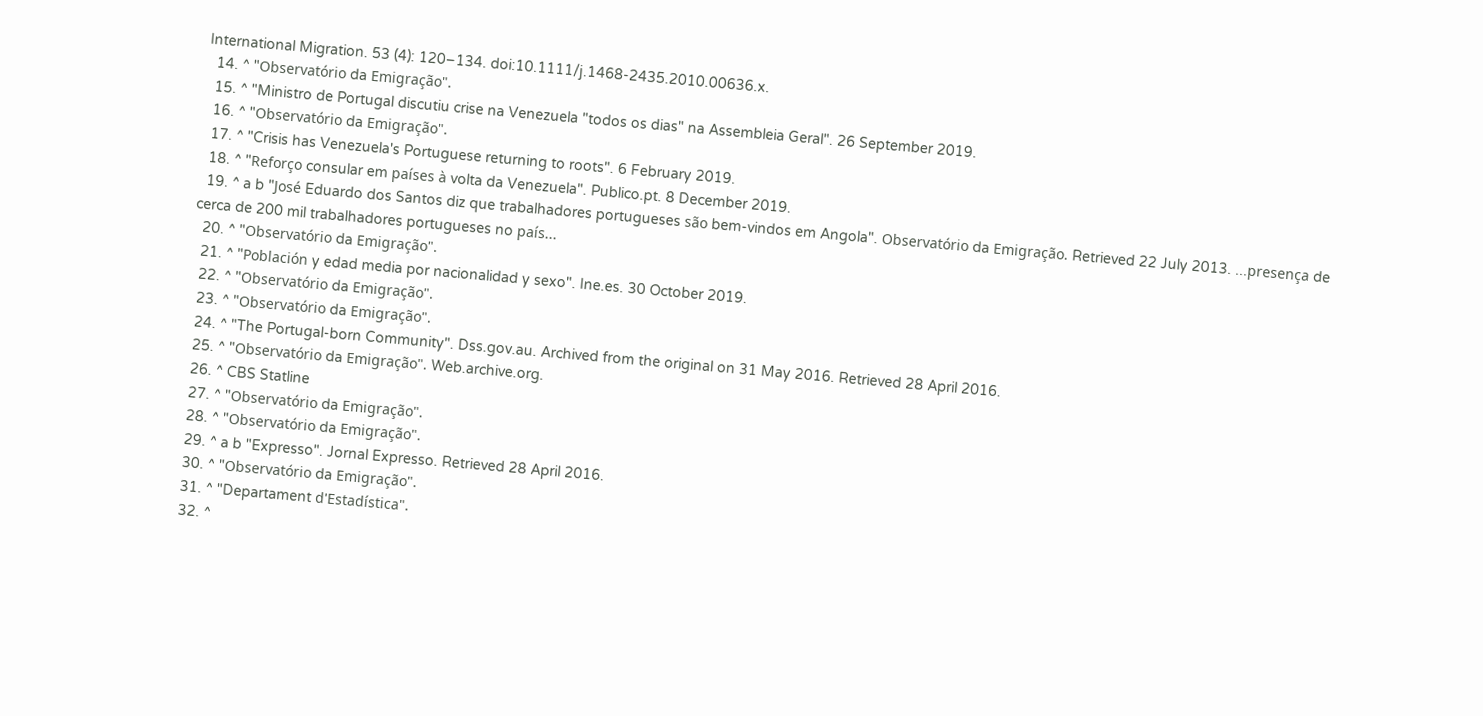International Migration. 53 (4): 120–134. doi:10.1111/j.1468-2435.2010.00636.x.
  14. ^ "Observatório da Emigração".
  15. ^ "Ministro de Portugal discutiu crise na Venezuela "todos os dias" na Assembleia Geral". 26 September 2019.
  16. ^ "Observatório da Emigração".
  17. ^ "Crisis has Venezuela's Portuguese returning to roots". 6 February 2019.
  18. ^ "Reforço consular em países à volta da Venezuela". Publico.pt. 8 December 2019.
  19. ^ a b "José Eduardo dos Santos diz que trabalhadores portugueses são bem-vindos em Angola". Observatório da Emigração. Retrieved 22 July 2013. ...presença de cerca de 200 mil trabalhadores portugueses no país...
  20. ^ "Observatório da Emigração".
  21. ^ "Población y edad media por nacionalidad y sexo". Ine.es. 30 October 2019.
  22. ^ "Observatório da Emigração".
  23. ^ "Observatório da Emigração".
  24. ^ "The Portugal-born Community". Dss.gov.au. Archived from the original on 31 May 2016. Retrieved 28 April 2016.
  25. ^ "Observatório da Emigração". Web.archive.org.
  26. ^ CBS Statline
  27. ^ "Observatório da Emigração".
  28. ^ "Observatório da Emigração".
  29. ^ a b "Expresso". Jornal Expresso. Retrieved 28 April 2016.
  30. ^ "Observatório da Emigração".
  31. ^ "Departament d'Estadística".
  32. ^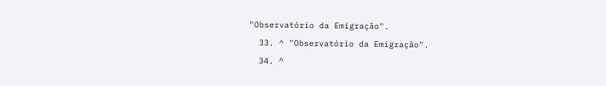"Observatório da Emigração".
  33. ^ "Observatório da Emigração".
  34. ^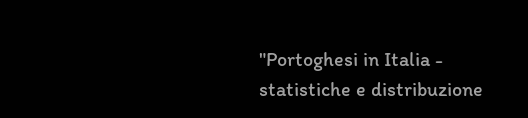"Portoghesi in Italia - statistiche e distribuzione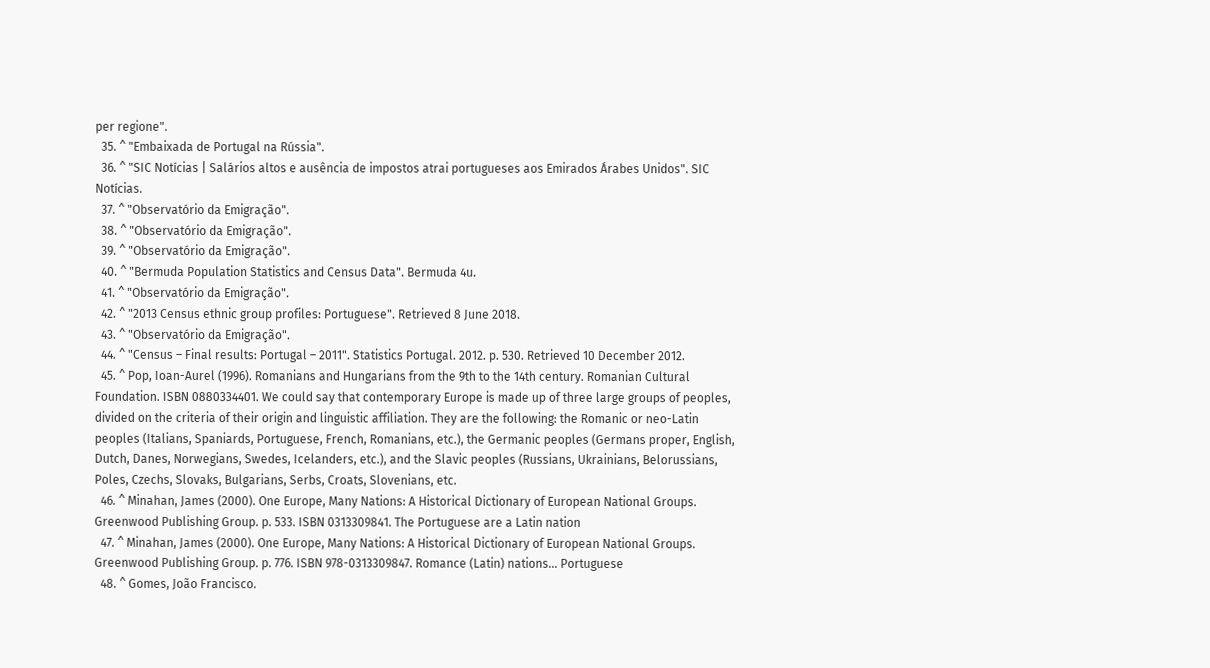per regione".
  35. ^ "Embaixada de Portugal na Rússia".
  36. ^ "SIC Notícias | Salários altos e ausência de impostos atrai portugueses aos Emirados Árabes Unidos". SIC Notícias.
  37. ^ "Observatório da Emigração".
  38. ^ "Observatório da Emigração".
  39. ^ "Observatório da Emigração".
  40. ^ "Bermuda Population Statistics and Census Data". Bermuda 4u.
  41. ^ "Observatório da Emigração".
  42. ^ "2013 Census ethnic group profiles: Portuguese". Retrieved 8 June 2018.
  43. ^ "Observatório da Emigração".
  44. ^ "Census – Final results: Portugal – 2011". Statistics Portugal. 2012. p. 530. Retrieved 10 December 2012.
  45. ^ Pop, Ioan-Aurel (1996). Romanians and Hungarians from the 9th to the 14th century. Romanian Cultural Foundation. ISBN 0880334401. We could say that contemporary Europe is made up of three large groups of peoples, divided on the criteria of their origin and linguistic affiliation. They are the following: the Romanic or neo-Latin peoples (Italians, Spaniards, Portuguese, French, Romanians, etc.), the Germanic peoples (Germans proper, English, Dutch, Danes, Norwegians, Swedes, Icelanders, etc.), and the Slavic peoples (Russians, Ukrainians, Belorussians, Poles, Czechs, Slovaks, Bulgarians, Serbs, Croats, Slovenians, etc.
  46. ^ Minahan, James (2000). One Europe, Many Nations: A Historical Dictionary of European National Groups. Greenwood Publishing Group. p. 533. ISBN 0313309841. The Portuguese are a Latin nation
  47. ^ Minahan, James (2000). One Europe, Many Nations: A Historical Dictionary of European National Groups. Greenwood Publishing Group. p. 776. ISBN 978-0313309847. Romance (Latin) nations... Portuguese
  48. ^ Gomes, João Francisco.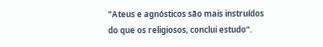"Ateus e agnósticos são mais instruídos do que os religiosos, conclui estudo".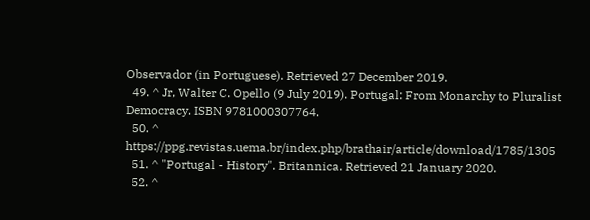Observador (in Portuguese). Retrieved 27 December 2019.
  49. ^ Jr, Walter C. Opello (9 July 2019). Portugal: From Monarchy to Pluralist Democracy. ISBN 9781000307764.
  50. ^ https://ppg.revistas.uema.br/index.php/brathair/article/download/1785/1305
  51. ^ "Portugal - History". Britannica. Retrieved 21 January 2020.
  52. ^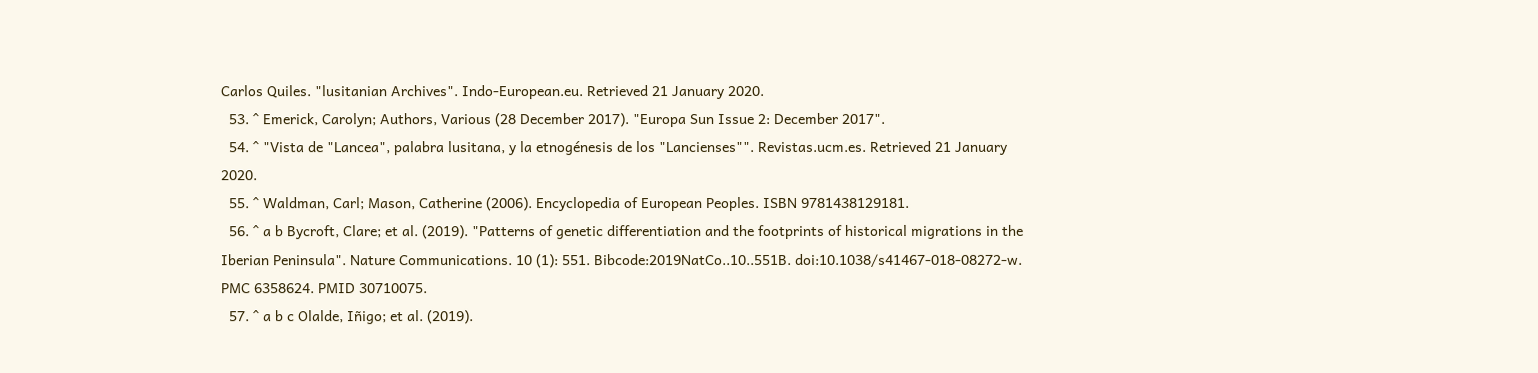Carlos Quiles. "lusitanian Archives". Indo-European.eu. Retrieved 21 January 2020.
  53. ^ Emerick, Carolyn; Authors, Various (28 December 2017). "Europa Sun Issue 2: December 2017".
  54. ^ "Vista de "Lancea", palabra lusitana, y la etnogénesis de los "Lancienses"". Revistas.ucm.es. Retrieved 21 January 2020.
  55. ^ Waldman, Carl; Mason, Catherine (2006). Encyclopedia of European Peoples. ISBN 9781438129181.
  56. ^ a b Bycroft, Clare; et al. (2019). "Patterns of genetic differentiation and the footprints of historical migrations in the Iberian Peninsula". Nature Communications. 10 (1): 551. Bibcode:2019NatCo..10..551B. doi:10.1038/s41467-018-08272-w. PMC 6358624. PMID 30710075.
  57. ^ a b c Olalde, Iñigo; et al. (2019).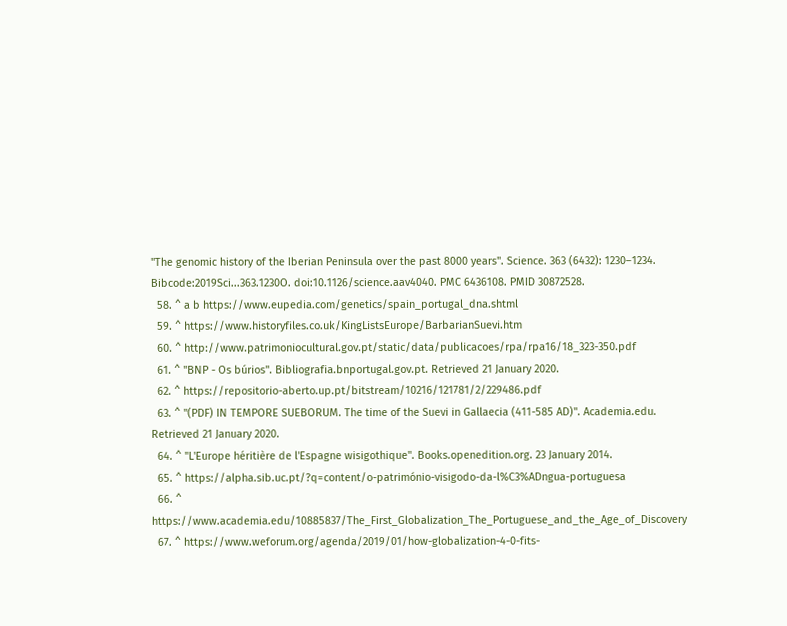"The genomic history of the Iberian Peninsula over the past 8000 years". Science. 363 (6432): 1230–1234. Bibcode:2019Sci...363.1230O. doi:10.1126/science.aav4040. PMC 6436108. PMID 30872528.
  58. ^ a b https://www.eupedia.com/genetics/spain_portugal_dna.shtml
  59. ^ https://www.historyfiles.co.uk/KingListsEurope/BarbarianSuevi.htm
  60. ^ http://www.patrimoniocultural.gov.pt/static/data/publicacoes/rpa/rpa16/18_323-350.pdf
  61. ^ "BNP - Os búrios". Bibliografia.bnportugal.gov.pt. Retrieved 21 January 2020.
  62. ^ https://repositorio-aberto.up.pt/bitstream/10216/121781/2/229486.pdf
  63. ^ "(PDF) IN TEMPORE SUEBORUM. The time of the Suevi in Gallaecia (411-585 AD)". Academia.edu. Retrieved 21 January 2020.
  64. ^ "L'Europe héritière de l'Espagne wisigothique". Books.openedition.org. 23 January 2014.
  65. ^ https://alpha.sib.uc.pt/?q=content/o-património-visigodo-da-l%C3%ADngua-portuguesa
  66. ^ https://www.academia.edu/10885837/The_First_Globalization_The_Portuguese_and_the_Age_of_Discovery
  67. ^ https://www.weforum.org/agenda/2019/01/how-globalization-4-0-fits-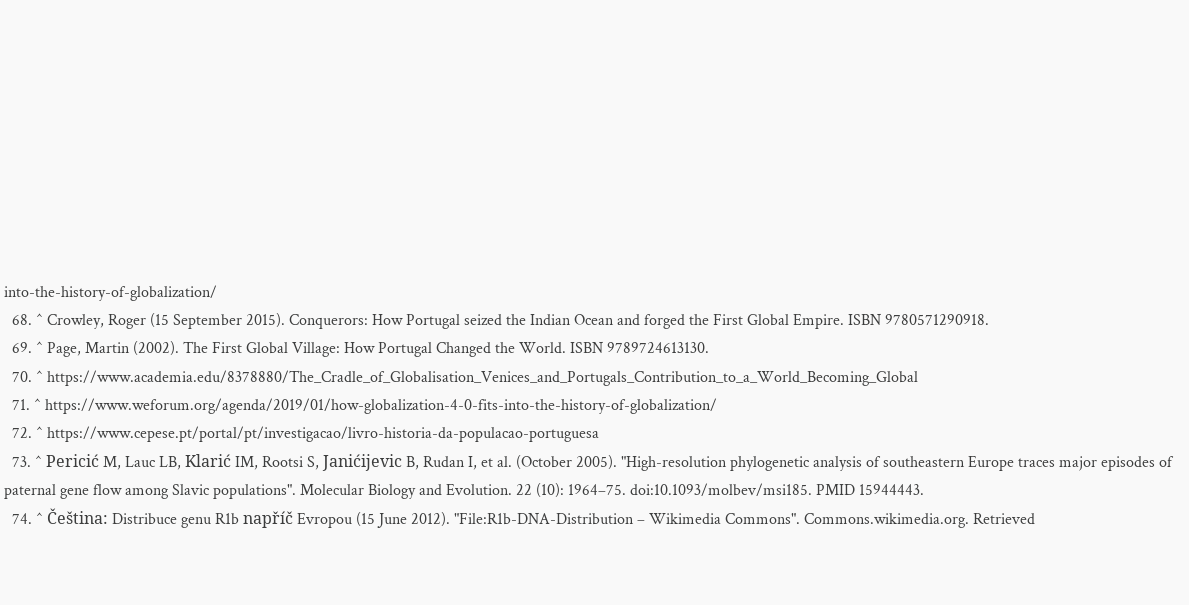into-the-history-of-globalization/
  68. ^ Crowley, Roger (15 September 2015). Conquerors: How Portugal seized the Indian Ocean and forged the First Global Empire. ISBN 9780571290918.
  69. ^ Page, Martin (2002). The First Global Village: How Portugal Changed the World. ISBN 9789724613130.
  70. ^ https://www.academia.edu/8378880/The_Cradle_of_Globalisation_Venices_and_Portugals_Contribution_to_a_World_Becoming_Global
  71. ^ https://www.weforum.org/agenda/2019/01/how-globalization-4-0-fits-into-the-history-of-globalization/
  72. ^ https://www.cepese.pt/portal/pt/investigacao/livro-historia-da-populacao-portuguesa
  73. ^ Pericić M, Lauc LB, Klarić IM, Rootsi S, Janićijevic B, Rudan I, et al. (October 2005). "High-resolution phylogenetic analysis of southeastern Europe traces major episodes of paternal gene flow among Slavic populations". Molecular Biology and Evolution. 22 (10): 1964–75. doi:10.1093/molbev/msi185. PMID 15944443.
  74. ^ Čeština: Distribuce genu R1b napříč Evropou (15 June 2012). "File:R1b-DNA-Distribution – Wikimedia Commons". Commons.wikimedia.org. Retrieved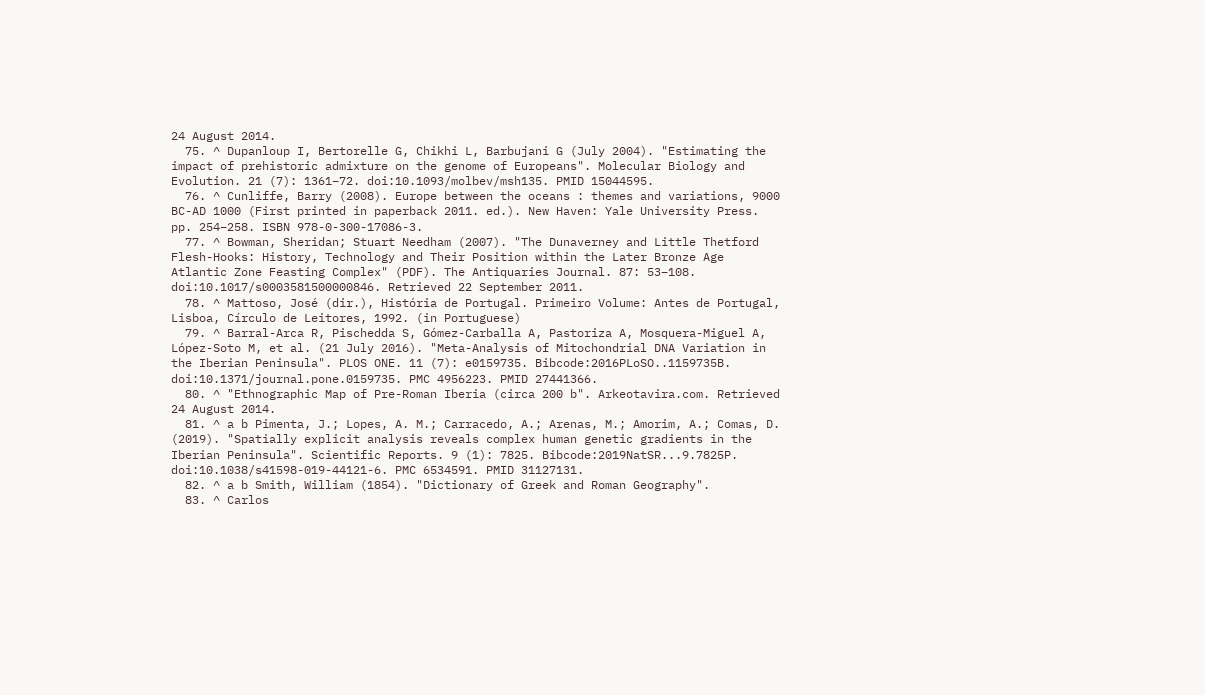24 August 2014.
  75. ^ Dupanloup I, Bertorelle G, Chikhi L, Barbujani G (July 2004). "Estimating the impact of prehistoric admixture on the genome of Europeans". Molecular Biology and Evolution. 21 (7): 1361–72. doi:10.1093/molbev/msh135. PMID 15044595.
  76. ^ Cunliffe, Barry (2008). Europe between the oceans : themes and variations, 9000 BC-AD 1000 (First printed in paperback 2011. ed.). New Haven: Yale University Press. pp. 254–258. ISBN 978-0-300-17086-3.
  77. ^ Bowman, Sheridan; Stuart Needham (2007). "The Dunaverney and Little Thetford Flesh-Hooks: History, Technology and Their Position within the Later Bronze Age Atlantic Zone Feasting Complex" (PDF). The Antiquaries Journal. 87: 53–108. doi:10.1017/s0003581500000846. Retrieved 22 September 2011.
  78. ^ Mattoso, José (dir.), História de Portugal. Primeiro Volume: Antes de Portugal, Lisboa, Círculo de Leitores, 1992. (in Portuguese)
  79. ^ Barral-Arca R, Pischedda S, Gómez-Carballa A, Pastoriza A, Mosquera-Miguel A, López-Soto M, et al. (21 July 2016). "Meta-Analysis of Mitochondrial DNA Variation in the Iberian Peninsula". PLOS ONE. 11 (7): e0159735. Bibcode:2016PLoSO..1159735B. doi:10.1371/journal.pone.0159735. PMC 4956223. PMID 27441366.
  80. ^ "Ethnographic Map of Pre-Roman Iberia (circa 200 b". Arkeotavira.com. Retrieved 24 August 2014.
  81. ^ a b Pimenta, J.; Lopes, A. M.; Carracedo, A.; Arenas, M.; Amorim, A.; Comas, D. (2019). "Spatially explicit analysis reveals complex human genetic gradients in the Iberian Peninsula". Scientific Reports. 9 (1): 7825. Bibcode:2019NatSR...9.7825P. doi:10.1038/s41598-019-44121-6. PMC 6534591. PMID 31127131.
  82. ^ a b Smith, William (1854). "Dictionary of Greek and Roman Geography".
  83. ^ Carlos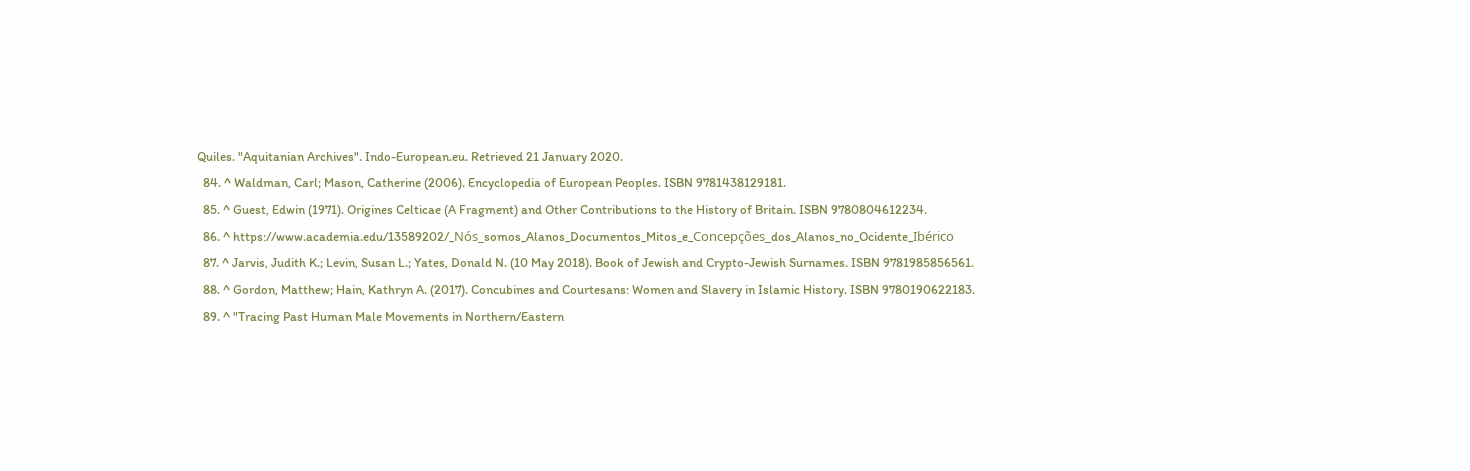Quiles. "Aquitanian Archives". Indo-European.eu. Retrieved 21 January 2020.
  84. ^ Waldman, Carl; Mason, Catherine (2006). Encyclopedia of European Peoples. ISBN 9781438129181.
  85. ^ Guest, Edwin (1971). Origines Celticae (A Fragment) and Other Contributions to the History of Britain. ISBN 9780804612234.
  86. ^ https://www.academia.edu/13589202/_Nós_somos_Alanos_Documentos_Mitos_e_Concepções_dos_Alanos_no_Ocidente_Ibérico
  87. ^ Jarvis, Judith K.; Levin, Susan L.; Yates, Donald N. (10 May 2018). Book of Jewish and Crypto-Jewish Surnames. ISBN 9781985856561.
  88. ^ Gordon, Matthew; Hain, Kathryn A. (2017). Concubines and Courtesans: Women and Slavery in Islamic History. ISBN 9780190622183.
  89. ^ "Tracing Past Human Male Movements in Northern/Eastern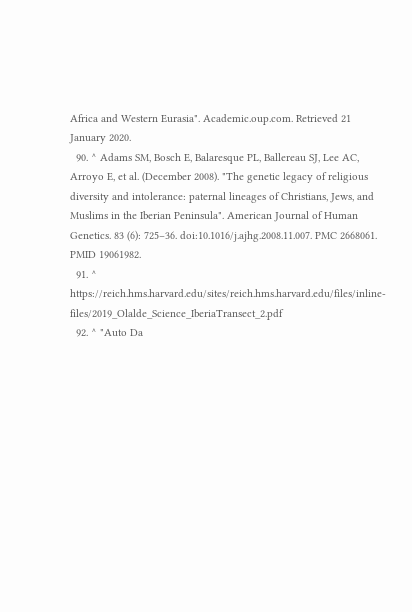Africa and Western Eurasia". Academic.oup.com. Retrieved 21 January 2020.
  90. ^ Adams SM, Bosch E, Balaresque PL, Ballereau SJ, Lee AC, Arroyo E, et al. (December 2008). "The genetic legacy of religious diversity and intolerance: paternal lineages of Christians, Jews, and Muslims in the Iberian Peninsula". American Journal of Human Genetics. 83 (6): 725–36. doi:10.1016/j.ajhg.2008.11.007. PMC 2668061. PMID 19061982.
  91. ^ https://reich.hms.harvard.edu/sites/reich.hms.harvard.edu/files/inline-files/2019_Olalde_Science_IberiaTransect_2.pdf
  92. ^ "Auto Da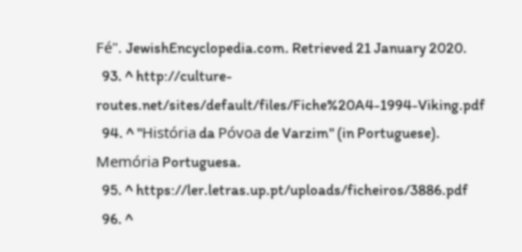Fé". JewishEncyclopedia.com. Retrieved 21 January 2020.
  93. ^ http://culture-routes.net/sites/default/files/Fiche%20A4-1994-Viking.pdf
  94. ^ "História da Póvoa de Varzim" (in Portuguese). Memória Portuguesa.
  95. ^ https://ler.letras.up.pt/uploads/ficheiros/3886.pdf
  96. ^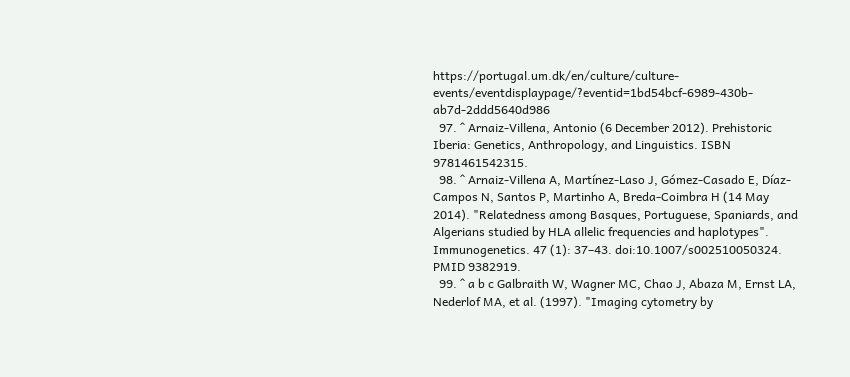https://portugal.um.dk/en/culture/culture-events/eventdisplaypage/?eventid=1bd54bcf-6989-430b-ab7d-2ddd5640d986
  97. ^ Arnaiz-Villena, Antonio (6 December 2012). Prehistoric Iberia: Genetics, Anthropology, and Linguistics. ISBN 9781461542315.
  98. ^ Arnaiz-Villena A, Martínez-Laso J, Gómez-Casado E, Díaz-Campos N, Santos P, Martinho A, Breda-Coimbra H (14 May 2014). "Relatedness among Basques, Portuguese, Spaniards, and Algerians studied by HLA allelic frequencies and haplotypes". Immunogenetics. 47 (1): 37–43. doi:10.1007/s002510050324. PMID 9382919.
  99. ^ a b c Galbraith W, Wagner MC, Chao J, Abaza M, Ernst LA, Nederlof MA, et al. (1997). "Imaging cytometry by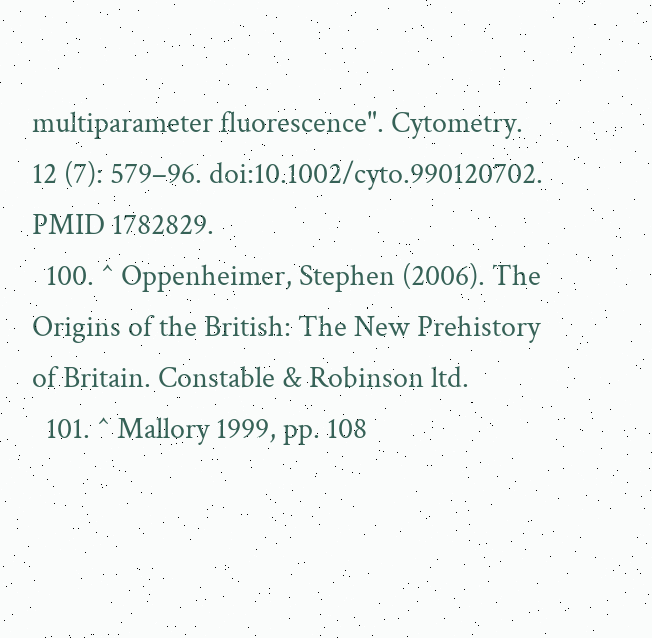multiparameter fluorescence". Cytometry. 12 (7): 579–96. doi:10.1002/cyto.990120702. PMID 1782829.
  100. ^ Oppenheimer, Stephen (2006). The Origins of the British: The New Prehistory of Britain. Constable & Robinson ltd.
  101. ^ Mallory 1999, pp. 108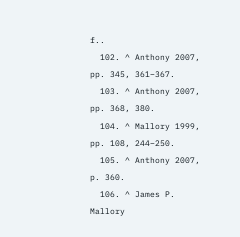f..
  102. ^ Anthony 2007, pp. 345, 361–367.
  103. ^ Anthony 2007, pp. 368, 380.
  104. ^ Mallory 1999, pp. 108, 244–250.
  105. ^ Anthony 2007, p. 360.
  106. ^ James P. Mallory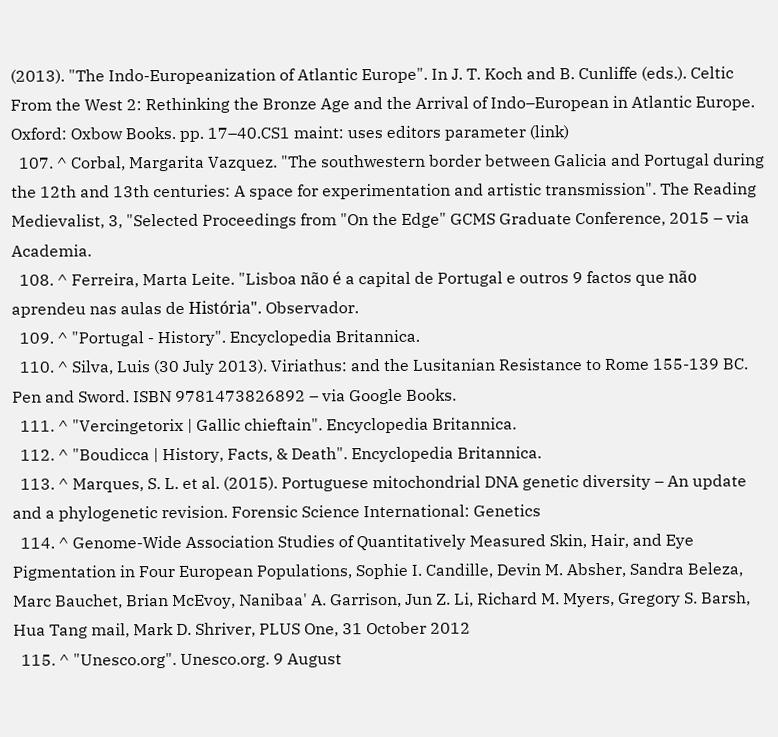(2013). "The Indo-Europeanization of Atlantic Europe". In J. T. Koch and B. Cunliffe (eds.). Celtic From the West 2: Rethinking the Bronze Age and the Arrival of Indo–European in Atlantic Europe. Oxford: Oxbow Books. pp. 17–40.CS1 maint: uses editors parameter (link)
  107. ^ Corbal, Margarita Vazquez. "The southwestern border between Galicia and Portugal during the 12th and 13th centuries: A space for experimentation and artistic transmission". The Reading Medievalist, 3, "Selected Proceedings from "On the Edge" GCMS Graduate Conference, 2015 – via Academia.
  108. ^ Ferreira, Marta Leite. "Lisboa não é a capital de Portugal e outros 9 factos que não aprendeu nas aulas de História". Observador.
  109. ^ "Portugal - History". Encyclopedia Britannica.
  110. ^ Silva, Luis (30 July 2013). Viriathus: and the Lusitanian Resistance to Rome 155-139 BC. Pen and Sword. ISBN 9781473826892 – via Google Books.
  111. ^ "Vercingetorix | Gallic chieftain". Encyclopedia Britannica.
  112. ^ "Boudicca | History, Facts, & Death". Encyclopedia Britannica.
  113. ^ Marques, S. L. et al. (2015). Portuguese mitochondrial DNA genetic diversity – An update and a phylogenetic revision. Forensic Science International: Genetics
  114. ^ Genome-Wide Association Studies of Quantitatively Measured Skin, Hair, and Eye Pigmentation in Four European Populations, Sophie I. Candille, Devin M. Absher, Sandra Beleza, Marc Bauchet, Brian McEvoy, Nanibaa' A. Garrison, Jun Z. Li, Richard M. Myers, Gregory S. Barsh, Hua Tang mail, Mark D. Shriver, PLUS One, 31 October 2012
  115. ^ "Unesco.org". Unesco.org. 9 August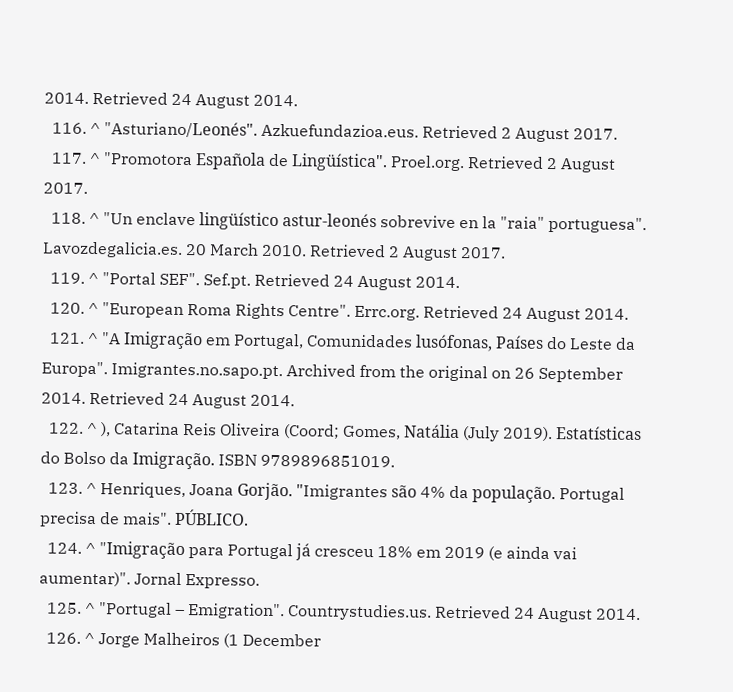2014. Retrieved 24 August 2014.
  116. ^ "Asturiano/Leonés". Azkuefundazioa.eus. Retrieved 2 August 2017.
  117. ^ "Promotora Española de Lingüística". Proel.org. Retrieved 2 August 2017.
  118. ^ "Un enclave lingüístico astur-leonés sobrevive en la "raia" portuguesa". Lavozdegalicia.es. 20 March 2010. Retrieved 2 August 2017.
  119. ^ "Portal SEF". Sef.pt. Retrieved 24 August 2014.
  120. ^ "European Roma Rights Centre". Errc.org. Retrieved 24 August 2014.
  121. ^ "A Imigração em Portugal, Comunidades lusófonas, Países do Leste da Europa". Imigrantes.no.sapo.pt. Archived from the original on 26 September 2014. Retrieved 24 August 2014.
  122. ^ ), Catarina Reis Oliveira (Coord; Gomes, Natália (July 2019). Estatísticas do Bolso da Imigração. ISBN 9789896851019.
  123. ^ Henriques, Joana Gorjão. "Imigrantes são 4% da população. Portugal precisa de mais". PÚBLICO.
  124. ^ "Imigração para Portugal já cresceu 18% em 2019 (e ainda vai aumentar)". Jornal Expresso.
  125. ^ "Portugal – Emigration". Countrystudies.us. Retrieved 24 August 2014.
  126. ^ Jorge Malheiros (1 December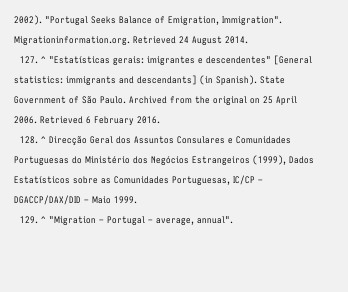2002). "Portugal Seeks Balance of Emigration, Immigration". Migrationinformation.org. Retrieved 24 August 2014.
  127. ^ "Estatísticas gerais: imigrantes e descendentes" [General statistics: immigrants and descendants] (in Spanish). State Government of São Paulo. Archived from the original on 25 April 2006. Retrieved 6 February 2016.
  128. ^ Direcção Geral dos Assuntos Consulares e Comunidades Portuguesas do Ministério dos Negócios Estrangeiros (1999), Dados Estatísticos sobre as Comunidades Portuguesas, IC/CP – DGACCP/DAX/DID – Maio 1999.
  129. ^ "Migration – Portugal – average, annual".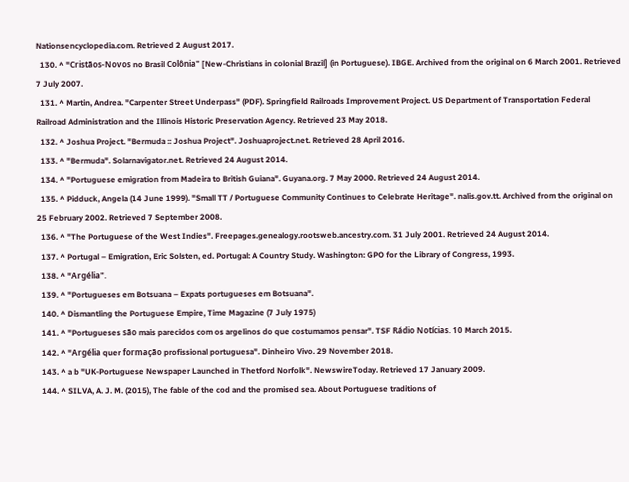Nationsencyclopedia.com. Retrieved 2 August 2017.
  130. ^ "Cristãos-Novos no Brasil Colônia" [New-Christians in colonial Brazil] (in Portuguese). IBGE. Archived from the original on 6 March 2001. Retrieved 7 July 2007.
  131. ^ Martin, Andrea. "Carpenter Street Underpass" (PDF). Springfield Railroads Improvement Project. US Department of Transportation Federal Railroad Administration and the Illinois Historic Preservation Agency. Retrieved 23 May 2018.
  132. ^ Joshua Project. "Bermuda :: Joshua Project". Joshuaproject.net. Retrieved 28 April 2016.
  133. ^ "Bermuda". Solarnavigator.net. Retrieved 24 August 2014.
  134. ^ "Portuguese emigration from Madeira to British Guiana". Guyana.org. 7 May 2000. Retrieved 24 August 2014.
  135. ^ Pidduck, Angela (14 June 1999). "Small TT / Portuguese Community Continues to Celebrate Heritage". nalis.gov.tt. Archived from the original on 25 February 2002. Retrieved 7 September 2008.
  136. ^ "The Portuguese of the West Indies". Freepages.genealogy.rootsweb.ancestry.com. 31 July 2001. Retrieved 24 August 2014.
  137. ^ Portugal – Emigration, Eric Solsten, ed. Portugal: A Country Study. Washington: GPO for the Library of Congress, 1993.
  138. ^ "Argélia".
  139. ^ "Portugueses em Botsuana – Expats portugueses em Botsuana".
  140. ^ Dismantling the Portuguese Empire, Time Magazine (7 July 1975)
  141. ^ "Portugueses são mais parecidos com os argelinos do que costumamos pensar". TSF Rádio Notícias. 10 March 2015.
  142. ^ "Argélia quer formação profissional portuguesa". Dinheiro Vivo. 29 November 2018.
  143. ^ a b "UK-Portuguese Newspaper Launched in Thetford Norfolk". NewswireToday. Retrieved 17 January 2009.
  144. ^ SILVA, A. J. M. (2015), The fable of the cod and the promised sea. About Portuguese traditions of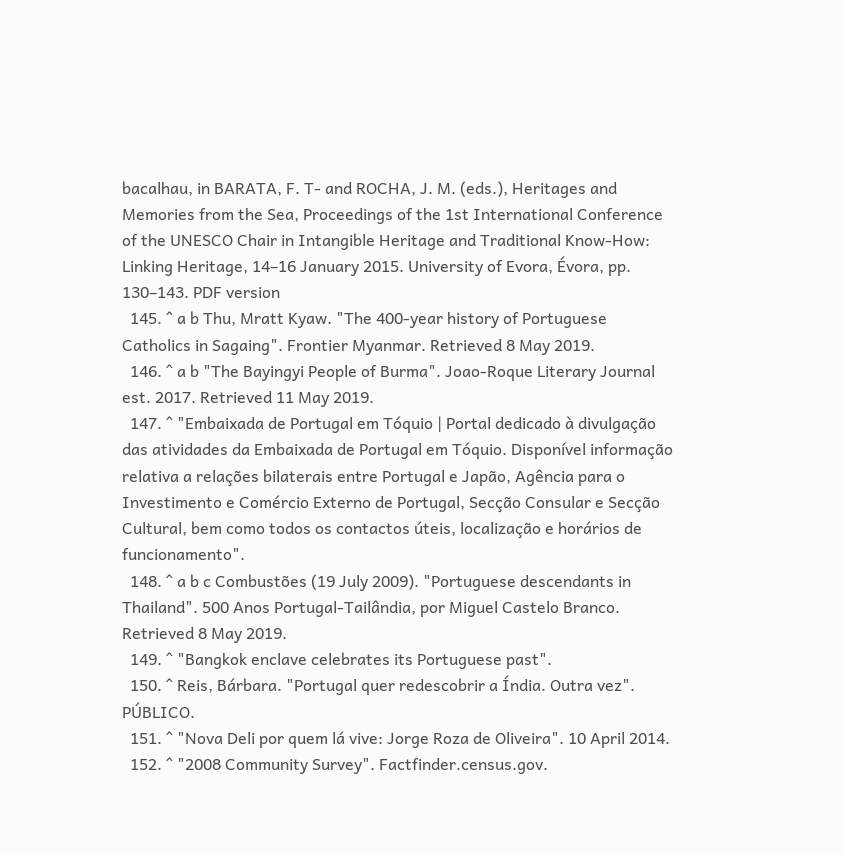bacalhau, in BARATA, F. T- and ROCHA, J. M. (eds.), Heritages and Memories from the Sea, Proceedings of the 1st International Conference of the UNESCO Chair in Intangible Heritage and Traditional Know-How: Linking Heritage, 14–16 January 2015. University of Evora, Évora, pp. 130–143. PDF version
  145. ^ a b Thu, Mratt Kyaw. "The 400-year history of Portuguese Catholics in Sagaing". Frontier Myanmar. Retrieved 8 May 2019.
  146. ^ a b "The Bayingyi People of Burma". Joao-Roque Literary Journal est. 2017. Retrieved 11 May 2019.
  147. ^ "Embaixada de Portugal em Tóquio | Portal dedicado à divulgação das atividades da Embaixada de Portugal em Tóquio. Disponível informação relativa a relações bilaterais entre Portugal e Japão, Agência para o Investimento e Comércio Externo de Portugal, Secção Consular e Secção Cultural, bem como todos os contactos úteis, localização e horários de funcionamento".
  148. ^ a b c Combustões (19 July 2009). "Portuguese descendants in Thailand". 500 Anos Portugal-Tailândia, por Miguel Castelo Branco. Retrieved 8 May 2019.
  149. ^ "Bangkok enclave celebrates its Portuguese past".
  150. ^ Reis, Bárbara. "Portugal quer redescobrir a Índia. Outra vez". PÚBLICO.
  151. ^ "Nova Deli por quem lá vive: Jorge Roza de Oliveira". 10 April 2014.
  152. ^ "2008 Community Survey". Factfinder.census.gov.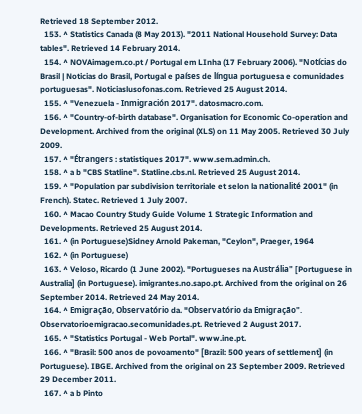Retrieved 18 September 2012.
  153. ^ Statistics Canada (8 May 2013). "2011 National Household Survey: Data tables". Retrieved 14 February 2014.
  154. ^ NOVAimagem.co.pt / Portugal em LInha (17 February 2006). "Notícias do Brasil | Noticias do Brasil, Portugal e países de língua portuguesa e comunidades portuguesas". Noticiaslusofonas.com. Retrieved 25 August 2014.
  155. ^ "Venezuela - Inmigración 2017". datosmacro.com.
  156. ^ "Country-of-birth database". Organisation for Economic Co-operation and Development. Archived from the original (XLS) on 11 May 2005. Retrieved 30 July 2009.
  157. ^ "Étrangers : statistiques 2017". www.sem.admin.ch.
  158. ^ a b "CBS Statline". Statline.cbs.nl. Retrieved 25 August 2014.
  159. ^ "Population par subdivision territoriale et selon la nationalité 2001" (in French). Statec. Retrieved 1 July 2007.
  160. ^ Macao Country Study Guide Volume 1 Strategic Information and Developments. Retrieved 25 August 2014.
  161. ^ (in Portuguese)Sidney Arnold Pakeman, "Ceylon", Praeger, 1964
  162. ^ (in Portuguese)
  163. ^ Veloso, Ricardo (1 June 2002). "Portugueses na Austrália" [Portuguese in Australia] (in Portuguese). imigrantes.no.sapo.pt. Archived from the original on 26 September 2014. Retrieved 24 May 2014.
  164. ^ Emigração, Observatório da. "Observatório da Emigração". Observatorioemigracao.secomunidades.pt. Retrieved 2 August 2017.
  165. ^ "Statistics Portugal - Web Portal". www.ine.pt.
  166. ^ "Brasil: 500 anos de povoamento" [Brazil: 500 years of settlement] (in Portuguese). IBGE. Archived from the original on 23 September 2009. Retrieved 29 December 2011.
  167. ^ a b Pinto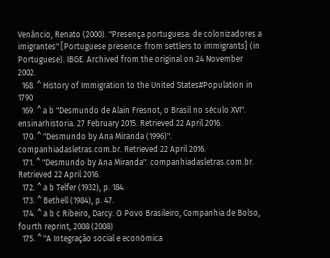Venâncio, Renato (2000). "Presença portuguesa: de colonizadores a imigrantes" [Portuguese presence: from settlers to immigrants] (in Portuguese). IBGE. Archived from the original on 24 November 2002.
  168. ^ History of Immigration to the United States#Population in 1790
  169. ^ a b "Desmundo de Alain Fresnot, o Brasil no século XVI". ensinarhistoria. 27 February 2015. Retrieved 22 April 2016.
  170. ^ "Desmundo by Ana Miranda (1996)". companhiadasletras.com.br. Retrieved 22 April 2016.
  171. ^ "Desmundo by Ana Miranda". companhiadasletras.com.br. Retrieved 22 April 2016.
  172. ^ a b Telfer (1932), p. 184.
  173. ^ Bethell (1984), p. 47.
  174. ^ a b c Ribeiro, Darcy. O Povo Brasileiro, Companhia de Bolso, fourth reprint, 2008 (2008)
  175. ^ "A Integração social e económica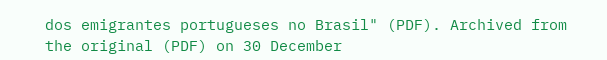dos emigrantes portugueses no Brasil" (PDF). Archived from the original (PDF) on 30 December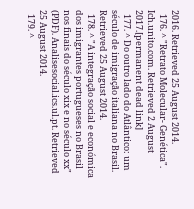2016. Retrieved 25 August 2014.
  176. ^ "Retrato Molecular- Genética". Ich.unito.com. Retrieved 2 August 2017.[permanent dead link]
  177. ^ Do outro lado do Atlântico: um século de imigração italiana no Brasil. Retrieved 25 August 2014.
  178. ^ "A integração social e económica dos imigrantes portugueses no Brasil nos finais do século xix e no século xx" (PDF). Analisesocial.ics.ul.pt. Retrieved 25 August 2014.
  179. ^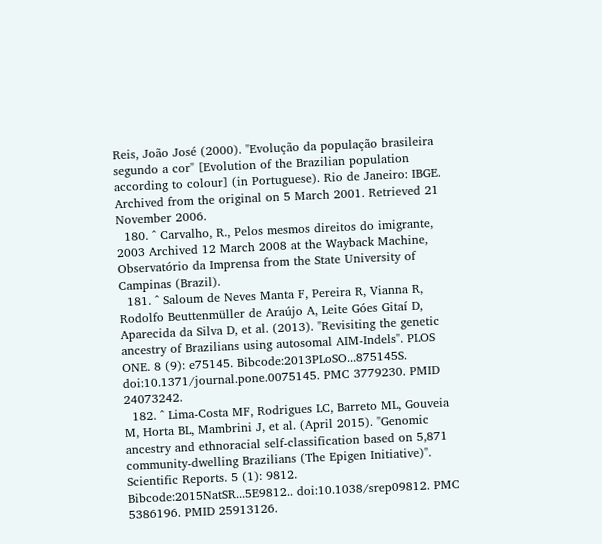Reis, João José (2000). "Evolução da população brasileira segundo a cor" [Evolution of the Brazilian population according to colour] (in Portuguese). Rio de Janeiro: IBGE. Archived from the original on 5 March 2001. Retrieved 21 November 2006.
  180. ^ Carvalho, R., Pelos mesmos direitos do imigrante, 2003 Archived 12 March 2008 at the Wayback Machine, Observatório da Imprensa from the State University of Campinas (Brazil).
  181. ^ Saloum de Neves Manta F, Pereira R, Vianna R, Rodolfo Beuttenmüller de Araújo A, Leite Góes Gitaí D, Aparecida da Silva D, et al. (2013). "Revisiting the genetic ancestry of Brazilians using autosomal AIM-Indels". PLOS ONE. 8 (9): e75145. Bibcode:2013PLoSO...875145S. doi:10.1371/journal.pone.0075145. PMC 3779230. PMID 24073242.
  182. ^ Lima-Costa MF, Rodrigues LC, Barreto ML, Gouveia M, Horta BL, Mambrini J, et al. (April 2015). "Genomic ancestry and ethnoracial self-classification based on 5,871 community-dwelling Brazilians (The Epigen Initiative)". Scientific Reports. 5 (1): 9812. Bibcode:2015NatSR...5E9812.. doi:10.1038/srep09812. PMC 5386196. PMID 25913126.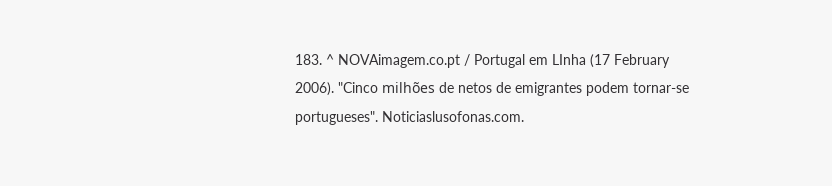183. ^ NOVAimagem.co.pt / Portugal em LInha (17 February 2006). "Cinco milhões de netos de emigrantes podem tornar-se portugueses". Noticiaslusofonas.com.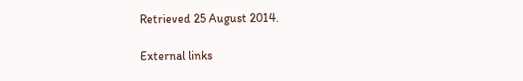Retrieved 25 August 2014.

External links